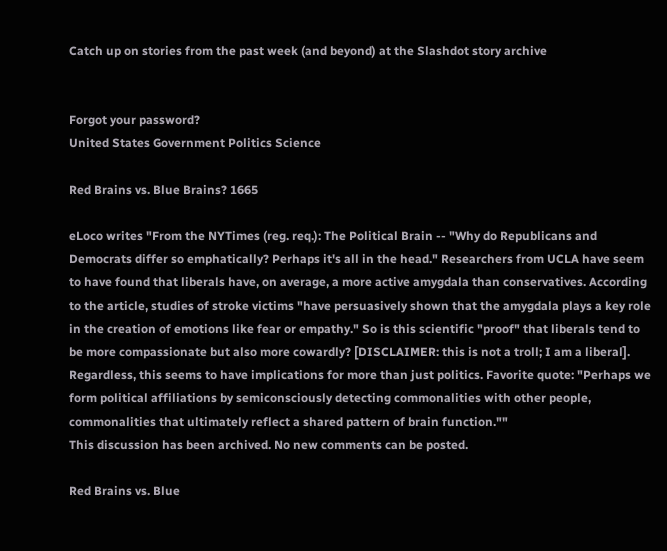Catch up on stories from the past week (and beyond) at the Slashdot story archive


Forgot your password?
United States Government Politics Science

Red Brains vs. Blue Brains? 1665

eLoco writes "From the NYTimes (reg. req.): The Political Brain -- "Why do Republicans and Democrats differ so emphatically? Perhaps it's all in the head." Researchers from UCLA have seem to have found that liberals have, on average, a more active amygdala than conservatives. According to the article, studies of stroke victims "have persuasively shown that the amygdala plays a key role in the creation of emotions like fear or empathy." So is this scientific "proof" that liberals tend to be more compassionate but also more cowardly? [DISCLAIMER: this is not a troll; I am a liberal]. Regardless, this seems to have implications for more than just politics. Favorite quote: "Perhaps we form political affiliations by semiconsciously detecting commonalities with other people, commonalities that ultimately reflect a shared pattern of brain function.""
This discussion has been archived. No new comments can be posted.

Red Brains vs. Blue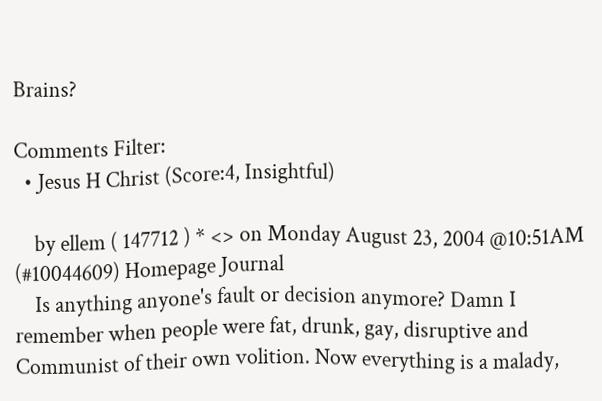Brains?

Comments Filter:
  • Jesus H Christ (Score:4, Insightful)

    by ellem ( 147712 ) * <> on Monday August 23, 2004 @10:51AM (#10044609) Homepage Journal
    Is anything anyone's fault or decision anymore? Damn I remember when people were fat, drunk, gay, disruptive and Communist of their own volition. Now everything is a malady,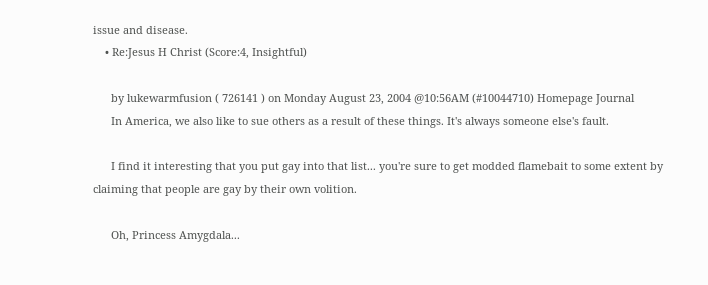issue and disease.
    • Re:Jesus H Christ (Score:4, Insightful)

      by lukewarmfusion ( 726141 ) on Monday August 23, 2004 @10:56AM (#10044710) Homepage Journal
      In America, we also like to sue others as a result of these things. It's always someone else's fault.

      I find it interesting that you put gay into that list... you're sure to get modded flamebait to some extent by claiming that people are gay by their own volition.

      Oh, Princess Amygdala...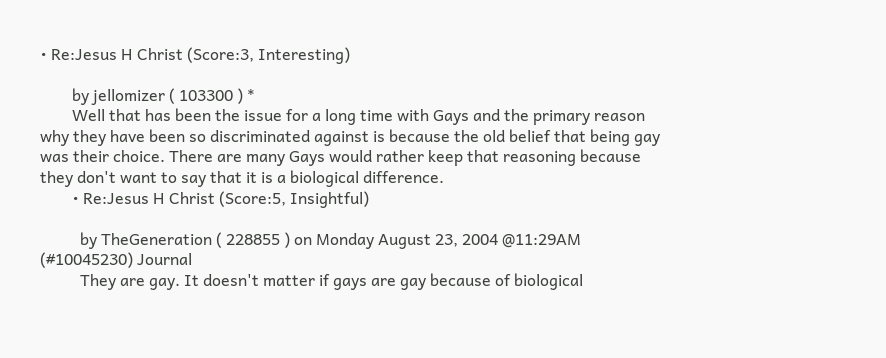• Re:Jesus H Christ (Score:3, Interesting)

        by jellomizer ( 103300 ) *
        Well that has been the issue for a long time with Gays and the primary reason why they have been so discriminated against is because the old belief that being gay was their choice. There are many Gays would rather keep that reasoning because they don't want to say that it is a biological difference.
        • Re:Jesus H Christ (Score:5, Insightful)

          by TheGeneration ( 228855 ) on Monday August 23, 2004 @11:29AM (#10045230) Journal
          They are gay. It doesn't matter if gays are gay because of biological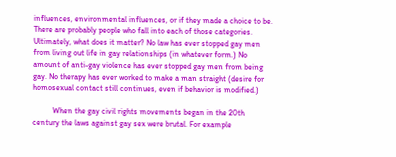influences, environmental influences, or if they made a choice to be. There are probably people who fall into each of those categories. Ultimately, what does it matter? No law has ever stopped gay men from living out life in gay relationships (in whatever form.) No amount of anti-gay violence has ever stopped gay men from being gay. No therapy has ever worked to make a man straight (desire for homosexual contact still continues, even if behavior is modified.)

          When the gay civil rights movements began in the 20th century the laws against gay sex were brutal. For example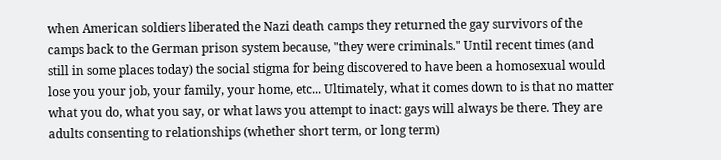when American soldiers liberated the Nazi death camps they returned the gay survivors of the camps back to the German prison system because, "they were criminals." Until recent times (and still in some places today) the social stigma for being discovered to have been a homosexual would lose you your job, your family, your home, etc... Ultimately, what it comes down to is that no matter what you do, what you say, or what laws you attempt to inact: gays will always be there. They are adults consenting to relationships (whether short term, or long term)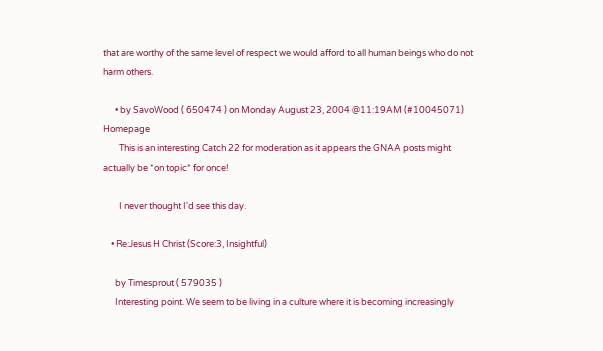that are worthy of the same level of respect we would afford to all human beings who do not harm others.

      • by SavoWood ( 650474 ) on Monday August 23, 2004 @11:19AM (#10045071) Homepage
        This is an interesting Catch 22 for moderation as it appears the GNAA posts might actually be *on topic* for once!

        I never thought I'd see this day.

    • Re:Jesus H Christ (Score:3, Insightful)

      by Timesprout ( 579035 )
      Interesting point. We seem to be living in a culture where it is becoming increasingly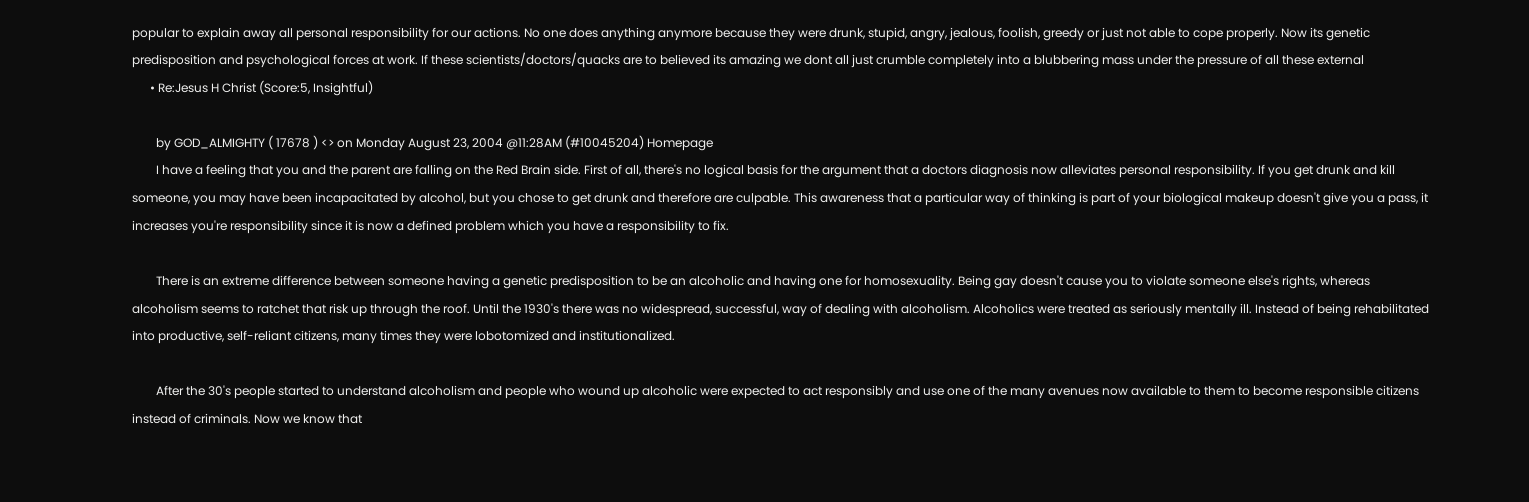popular to explain away all personal responsibility for our actions. No one does anything anymore because they were drunk, stupid, angry, jealous, foolish, greedy or just not able to cope properly. Now its genetic predisposition and psychological forces at work. If these scientists/doctors/quacks are to believed its amazing we dont all just crumble completely into a blubbering mass under the pressure of all these external
      • Re:Jesus H Christ (Score:5, Insightful)

        by GOD_ALMIGHTY ( 17678 ) <> on Monday August 23, 2004 @11:28AM (#10045204) Homepage
        I have a feeling that you and the parent are falling on the Red Brain side. First of all, there's no logical basis for the argument that a doctors diagnosis now alleviates personal responsibility. If you get drunk and kill someone, you may have been incapacitated by alcohol, but you chose to get drunk and therefore are culpable. This awareness that a particular way of thinking is part of your biological makeup doesn't give you a pass, it increases you're responsibility since it is now a defined problem which you have a responsibility to fix.

        There is an extreme difference between someone having a genetic predisposition to be an alcoholic and having one for homosexuality. Being gay doesn't cause you to violate someone else's rights, whereas alcoholism seems to ratchet that risk up through the roof. Until the 1930's there was no widespread, successful, way of dealing with alcoholism. Alcoholics were treated as seriously mentally ill. Instead of being rehabilitated into productive, self-reliant citizens, many times they were lobotomized and institutionalized.

        After the 30's people started to understand alcoholism and people who wound up alcoholic were expected to act responsibly and use one of the many avenues now available to them to become responsible citizens instead of criminals. Now we know that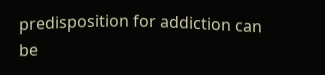predisposition for addiction can be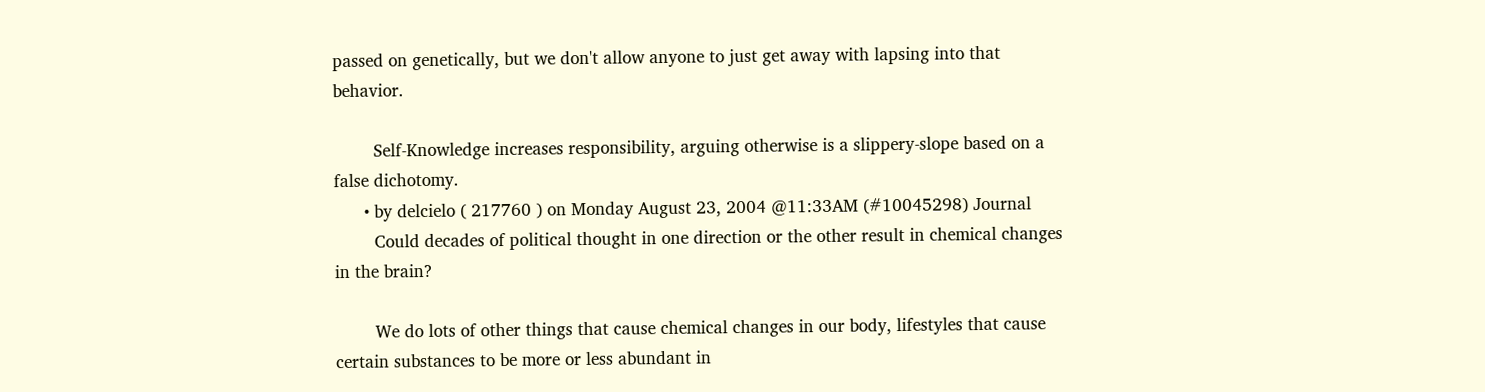passed on genetically, but we don't allow anyone to just get away with lapsing into that behavior.

        Self-Knowledge increases responsibility, arguing otherwise is a slippery-slope based on a false dichotomy.
      • by delcielo ( 217760 ) on Monday August 23, 2004 @11:33AM (#10045298) Journal
        Could decades of political thought in one direction or the other result in chemical changes in the brain?

        We do lots of other things that cause chemical changes in our body, lifestyles that cause certain substances to be more or less abundant in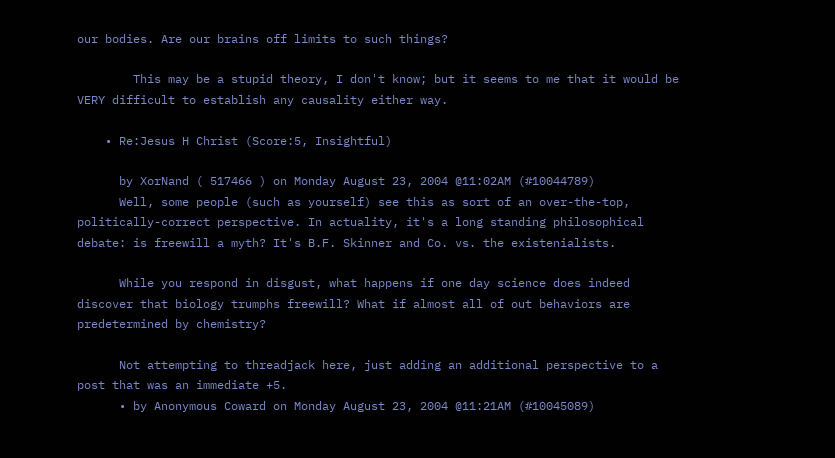our bodies. Are our brains off limits to such things?

        This may be a stupid theory, I don't know; but it seems to me that it would be VERY difficult to establish any causality either way.

    • Re:Jesus H Christ (Score:5, Insightful)

      by XorNand ( 517466 ) on Monday August 23, 2004 @11:02AM (#10044789)
      Well, some people (such as yourself) see this as sort of an over-the-top, politically-correct perspective. In actuality, it's a long standing philosophical debate: is freewill a myth? It's B.F. Skinner and Co. vs. the existenialists.

      While you respond in disgust, what happens if one day science does indeed discover that biology trumphs freewill? What if almost all of out behaviors are predetermined by chemistry?

      Not attempting to threadjack here, just adding an additional perspective to a post that was an immediate +5.
      • by Anonymous Coward on Monday August 23, 2004 @11:21AM (#10045089)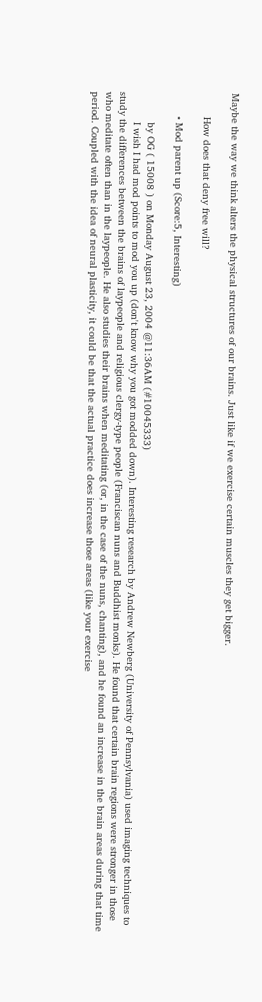Maybe the way we think alters the physical structures of our brains. Just like if we exercise certain muscles they get bigger.

        How does that deny free will?

        • Mod parent up (Score:5, Interesting)

          by OG ( 15008 ) on Monday August 23, 2004 @11:36AM (#10045333)
          I wish I had mod points to mod you up (don't know why you got modded down). Interesting research by Andrew Newberg (University of Pennsylvania) used imaging techniques to study the differences between the brains of laypeople and religious clergy-type people (Franciscan nuns and Buddhist monks). He found that certain brain regions were stronger in those who meditate often than in the laypeople. He also studies their brains when meditating (or, in the case of the nuns, chanting), and he found an increase in the brain areas during that time period. Coupled with the idea of neural plasticity, it could be that the actual practice does increase those areas (like your exercise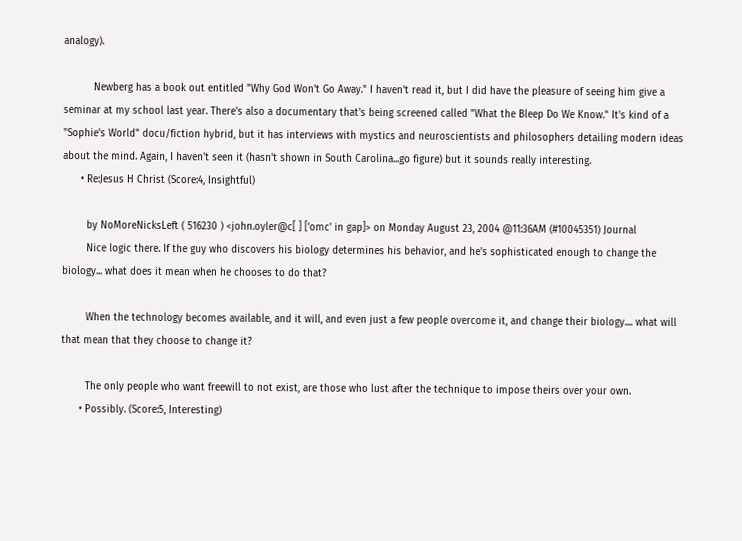analogy).

          Newberg has a book out entitled "Why God Won't Go Away." I haven't read it, but I did have the pleasure of seeing him give a seminar at my school last year. There's also a documentary that's being screened called "What the Bleep Do We Know." It's kind of a "Sophie's World" docu/fiction hybrid, but it has interviews with mystics and neuroscientists and philosophers detailing modern ideas about the mind. Again, I haven't seen it (hasn't shown in South Carolina...go figure) but it sounds really interesting.
      • Re:Jesus H Christ (Score:4, Insightful)

        by NoMoreNicksLeft ( 516230 ) <john.oyler@c[ ] ['omc' in gap]> on Monday August 23, 2004 @11:36AM (#10045351) Journal
        Nice logic there. If the guy who discovers his biology determines his behavior, and he's sophisticated enough to change the biology... what does it mean when he chooses to do that?

        When the technology becomes available, and it will, and even just a few people overcome it, and change their biology.... what will that mean that they choose to change it?

        The only people who want freewill to not exist, are those who lust after the technique to impose theirs over your own.
      • Possibly. (Score:5, Interesting)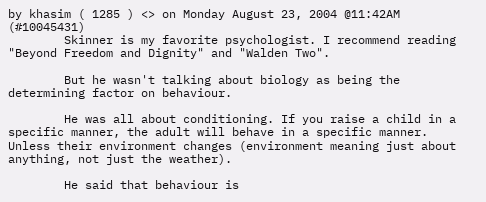by khasim ( 1285 ) <> on Monday August 23, 2004 @11:42AM (#10045431)
        Skinner is my favorite psychologist. I recommend reading "Beyond Freedom and Dignity" and "Walden Two".

        But he wasn't talking about biology as being the determining factor on behaviour.

        He was all about conditioning. If you raise a child in a specific manner, the adult will behave in a specific manner. Unless their environment changes (environment meaning just about anything, not just the weather).

        He said that behaviour is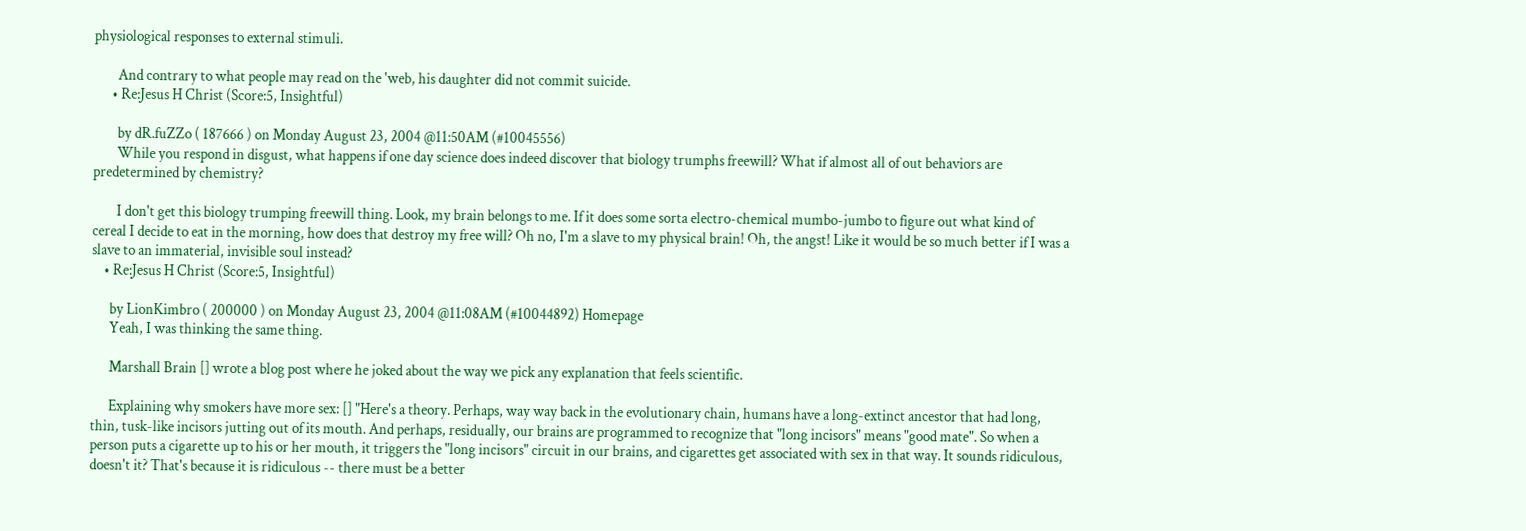physiological responses to external stimuli.

        And contrary to what people may read on the 'web, his daughter did not commit suicide.
      • Re:Jesus H Christ (Score:5, Insightful)

        by dR.fuZZo ( 187666 ) on Monday August 23, 2004 @11:50AM (#10045556)
        While you respond in disgust, what happens if one day science does indeed discover that biology trumphs freewill? What if almost all of out behaviors are predetermined by chemistry?

        I don't get this biology trumping freewill thing. Look, my brain belongs to me. If it does some sorta electro-chemical mumbo-jumbo to figure out what kind of cereal I decide to eat in the morning, how does that destroy my free will? Oh no, I'm a slave to my physical brain! Oh, the angst! Like it would be so much better if I was a slave to an immaterial, invisible soul instead?
    • Re:Jesus H Christ (Score:5, Insightful)

      by LionKimbro ( 200000 ) on Monday August 23, 2004 @11:08AM (#10044892) Homepage
      Yeah, I was thinking the same thing.

      Marshall Brain [] wrote a blog post where he joked about the way we pick any explanation that feels scientific.

      Explaining why smokers have more sex: [] "Here's a theory. Perhaps, way way back in the evolutionary chain, humans have a long-extinct ancestor that had long, thin, tusk-like incisors jutting out of its mouth. And perhaps, residually, our brains are programmed to recognize that "long incisors" means "good mate". So when a person puts a cigarette up to his or her mouth, it triggers the "long incisors" circuit in our brains, and cigarettes get associated with sex in that way. It sounds ridiculous, doesn't it? That's because it is ridiculous -- there must be a better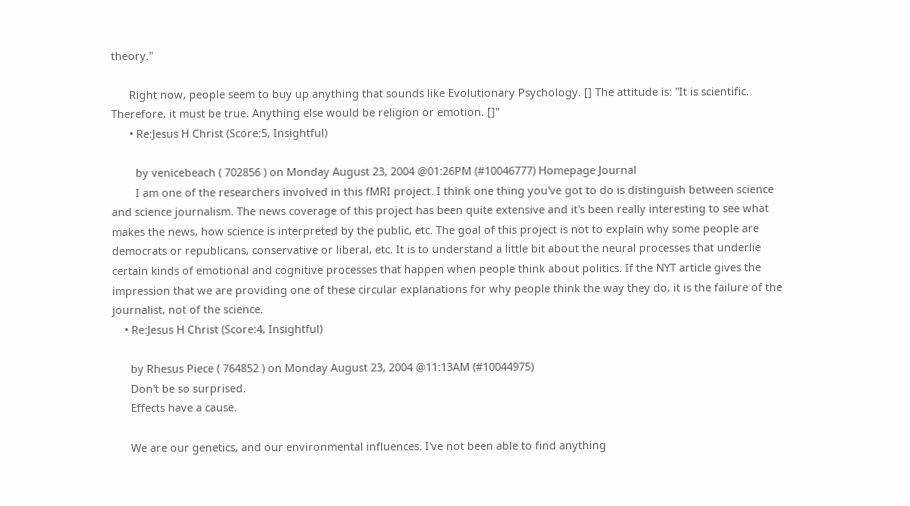theory."

      Right now, people seem to buy up anything that sounds like Evolutionary Psychology. [] The attitude is: "It is scientific. Therefore, it must be true. Anything else would be religion or emotion. []"
      • Re:Jesus H Christ (Score:5, Insightful)

        by venicebeach ( 702856 ) on Monday August 23, 2004 @01:26PM (#10046777) Homepage Journal
        I am one of the researchers involved in this fMRI project. I think one thing you've got to do is distinguish between science and science journalism. The news coverage of this project has been quite extensive and it's been really interesting to see what makes the news, how science is interpreted by the public, etc. The goal of this project is not to explain why some people are democrats or republicans, conservative or liberal, etc. It is to understand a little bit about the neural processes that underlie certain kinds of emotional and cognitive processes that happen when people think about politics. If the NYT article gives the impression that we are providing one of these circular explanations for why people think the way they do, it is the failure of the journalist, not of the science.
    • Re:Jesus H Christ (Score:4, Insightful)

      by Rhesus Piece ( 764852 ) on Monday August 23, 2004 @11:13AM (#10044975)
      Don't be so surprised.
      Effects have a cause.

      We are our genetics, and our environmental influences. I've not been able to find anything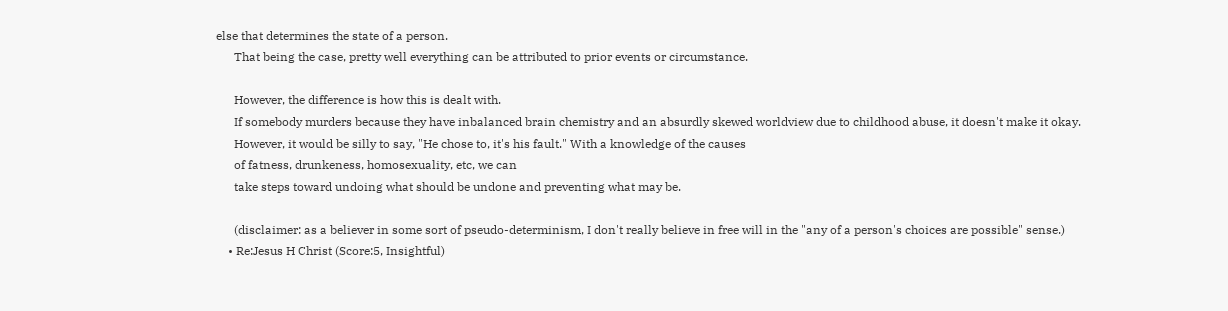else that determines the state of a person.
      That being the case, pretty well everything can be attributed to prior events or circumstance.

      However, the difference is how this is dealt with.
      If somebody murders because they have inbalanced brain chemistry and an absurdly skewed worldview due to childhood abuse, it doesn't make it okay.
      However, it would be silly to say, "He chose to, it's his fault." With a knowledge of the causes
      of fatness, drunkeness, homosexuality, etc, we can
      take steps toward undoing what should be undone and preventing what may be.

      (disclaimer: as a believer in some sort of pseudo-determinism, I don't really believe in free will in the "any of a person's choices are possible" sense.)
    • Re:Jesus H Christ (Score:5, Insightful)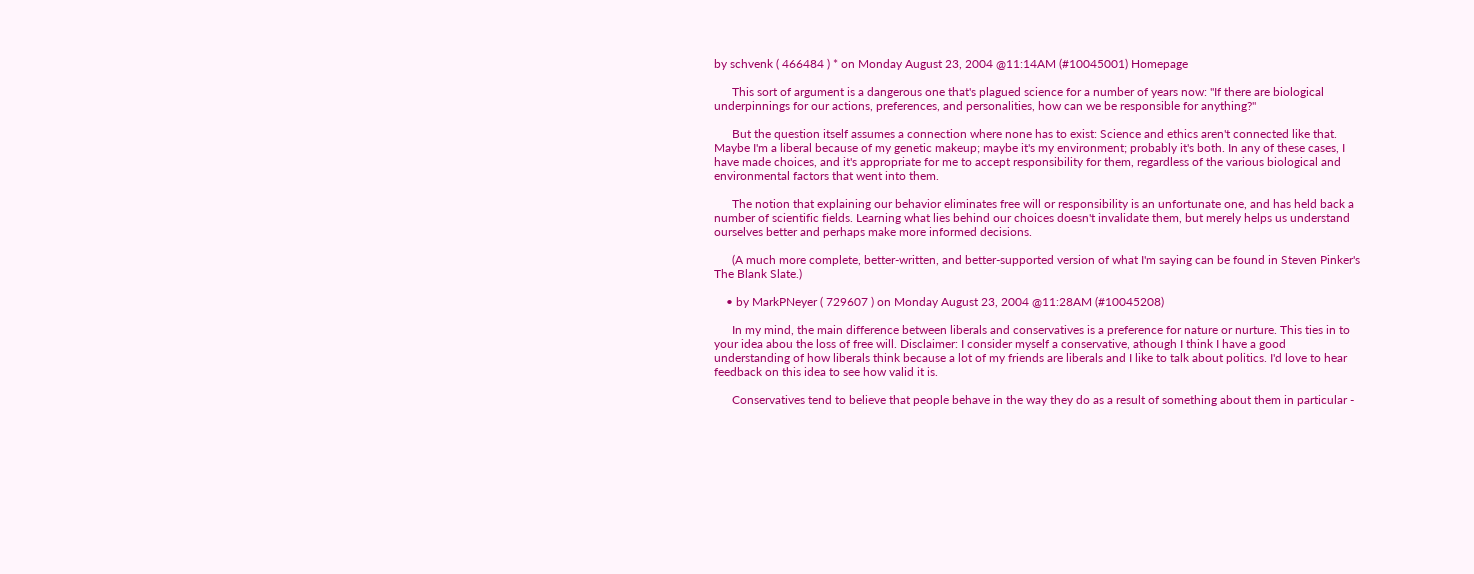by schvenk ( 466484 ) * on Monday August 23, 2004 @11:14AM (#10045001) Homepage

      This sort of argument is a dangerous one that's plagued science for a number of years now: "If there are biological underpinnings for our actions, preferences, and personalities, how can we be responsible for anything?"

      But the question itself assumes a connection where none has to exist: Science and ethics aren't connected like that. Maybe I'm a liberal because of my genetic makeup; maybe it's my environment; probably it's both. In any of these cases, I have made choices, and it's appropriate for me to accept responsibility for them, regardless of the various biological and environmental factors that went into them.

      The notion that explaining our behavior eliminates free will or responsibility is an unfortunate one, and has held back a number of scientific fields. Learning what lies behind our choices doesn't invalidate them, but merely helps us understand ourselves better and perhaps make more informed decisions.

      (A much more complete, better-written, and better-supported version of what I'm saying can be found in Steven Pinker's The Blank Slate.)

    • by MarkPNeyer ( 729607 ) on Monday August 23, 2004 @11:28AM (#10045208)

      In my mind, the main difference between liberals and conservatives is a preference for nature or nurture. This ties in to your idea abou the loss of free will. Disclaimer: I consider myself a conservative, athough I think I have a good understanding of how liberals think because a lot of my friends are liberals and I like to talk about politics. I'd love to hear feedback on this idea to see how valid it is.

      Conservatives tend to believe that people behave in the way they do as a result of something about them in particular -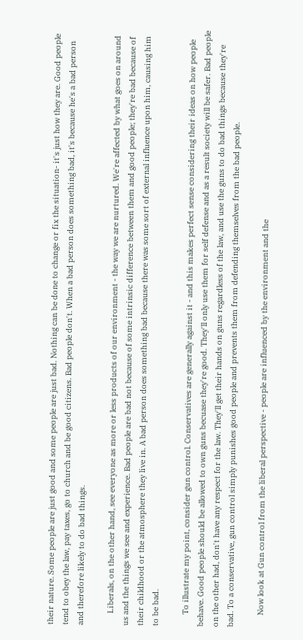their nature. Some people are just good and some people are just bad. Nothing can be done to change or fix the situation- it's just how they are. Good people tend to obey the law, pay taxes, go to church and be good citizens. Bad people don't. When a bad person does something bad, it's because he's a bad person and therefore likely to do bad things.

      Liberals, on the other hand, see everyone as more or less products of our environment - the way we are nurtured. We're affected by what goes on around us and the things we see and experience. Bad people are bad not because of some intrinsic difference between them and good people; they're bad because of their childhood or the atmosphere they live in. A bad person does something bad because there was some sort of external influence upon him, causing him to be bad.

      To illustrate my point, consider gun control. Conservatives are generally against it - and this makes perfect sense considering their ideas on how people behave. Good people should be allowed to own guns becuase they're good. They'll only use them for self defense and as a result society will be safer. Bad people on the other had, don't have any respect for the law. They'll get their hands on guns regardless of the law, and use the guns to do bad things because they're bad. To a conservative, gun control simply punishes good people and prevents them from defending themselves from the bad people.

      Now look at Gun control from the liberal perspective - people are influenced by the environment and the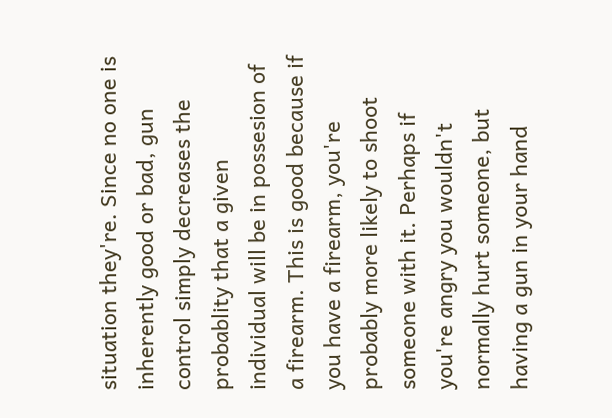situation they're. Since no one is inherently good or bad, gun control simply decreases the probablity that a given individual will be in possesion of a firearm. This is good because if you have a firearm, you're probably more likely to shoot someone with it. Perhaps if you're angry you wouldn't normally hurt someone, but having a gun in your hand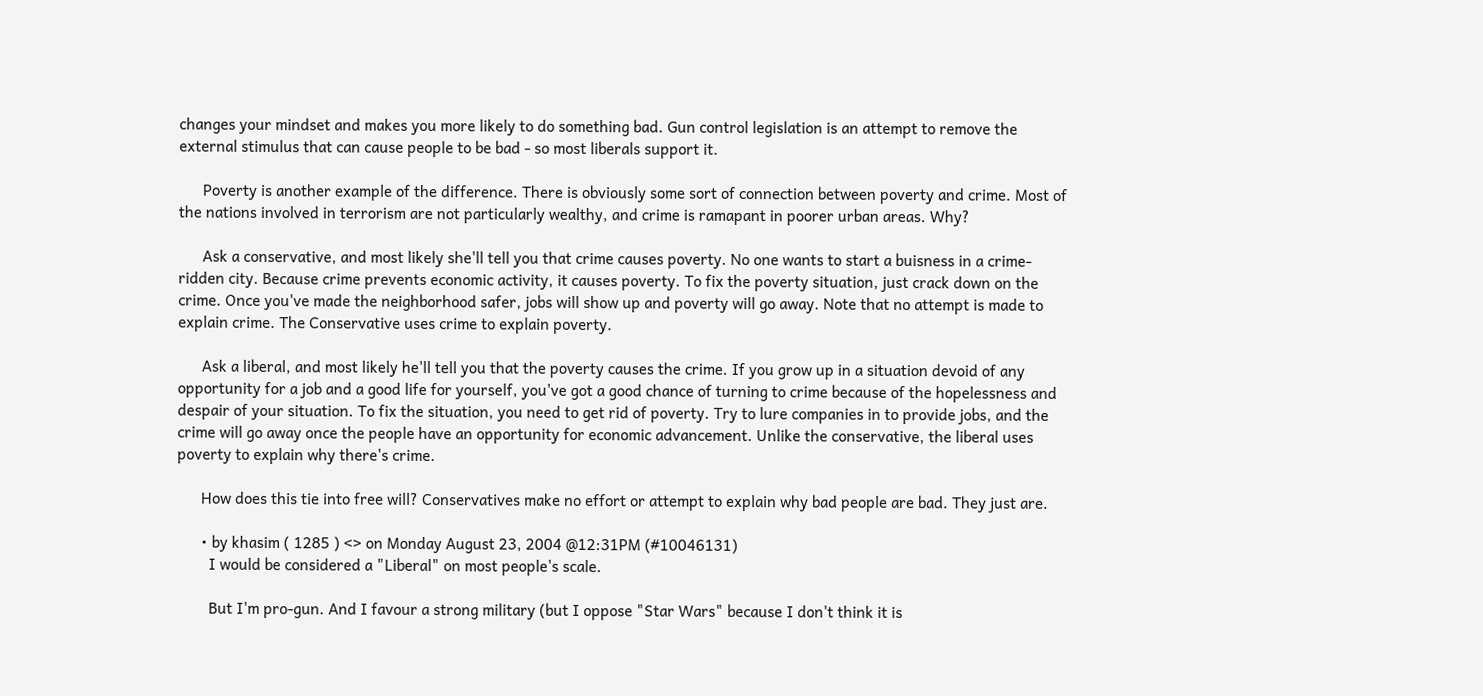changes your mindset and makes you more likely to do something bad. Gun control legislation is an attempt to remove the external stimulus that can cause people to be bad - so most liberals support it.

      Poverty is another example of the difference. There is obviously some sort of connection between poverty and crime. Most of the nations involved in terrorism are not particularly wealthy, and crime is ramapant in poorer urban areas. Why?

      Ask a conservative, and most likely she'll tell you that crime causes poverty. No one wants to start a buisness in a crime-ridden city. Because crime prevents economic activity, it causes poverty. To fix the poverty situation, just crack down on the crime. Once you've made the neighborhood safer, jobs will show up and poverty will go away. Note that no attempt is made to explain crime. The Conservative uses crime to explain poverty.

      Ask a liberal, and most likely he'll tell you that the poverty causes the crime. If you grow up in a situation devoid of any opportunity for a job and a good life for yourself, you've got a good chance of turning to crime because of the hopelessness and despair of your situation. To fix the situation, you need to get rid of poverty. Try to lure companies in to provide jobs, and the crime will go away once the people have an opportunity for economic advancement. Unlike the conservative, the liberal uses poverty to explain why there's crime.

      How does this tie into free will? Conservatives make no effort or attempt to explain why bad people are bad. They just are.

      • by khasim ( 1285 ) <> on Monday August 23, 2004 @12:31PM (#10046131)
        I would be considered a "Liberal" on most people's scale.

        But I'm pro-gun. And I favour a strong military (but I oppose "Star Wars" because I don't think it is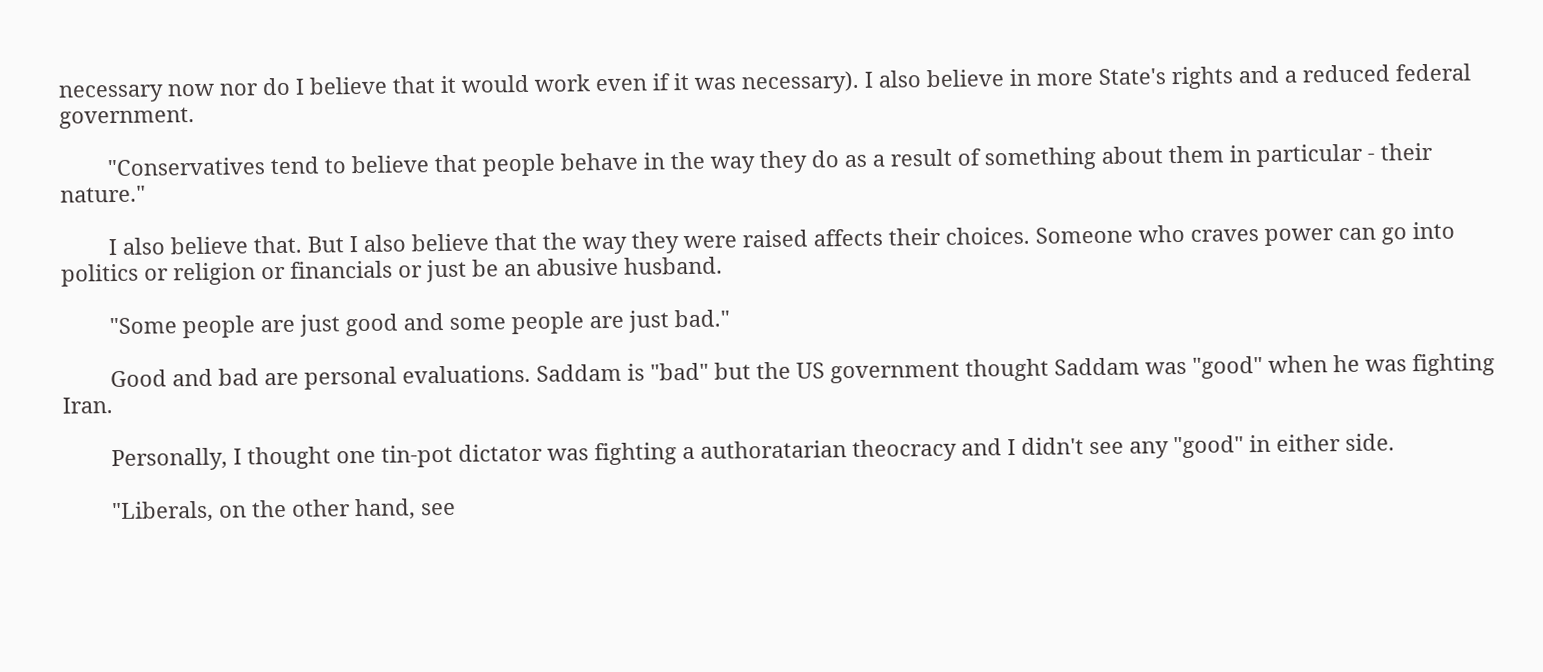necessary now nor do I believe that it would work even if it was necessary). I also believe in more State's rights and a reduced federal government.

        "Conservatives tend to believe that people behave in the way they do as a result of something about them in particular - their nature."

        I also believe that. But I also believe that the way they were raised affects their choices. Someone who craves power can go into politics or religion or financials or just be an abusive husband.

        "Some people are just good and some people are just bad."

        Good and bad are personal evaluations. Saddam is "bad" but the US government thought Saddam was "good" when he was fighting Iran.

        Personally, I thought one tin-pot dictator was fighting a authoratarian theocracy and I didn't see any "good" in either side.

        "Liberals, on the other hand, see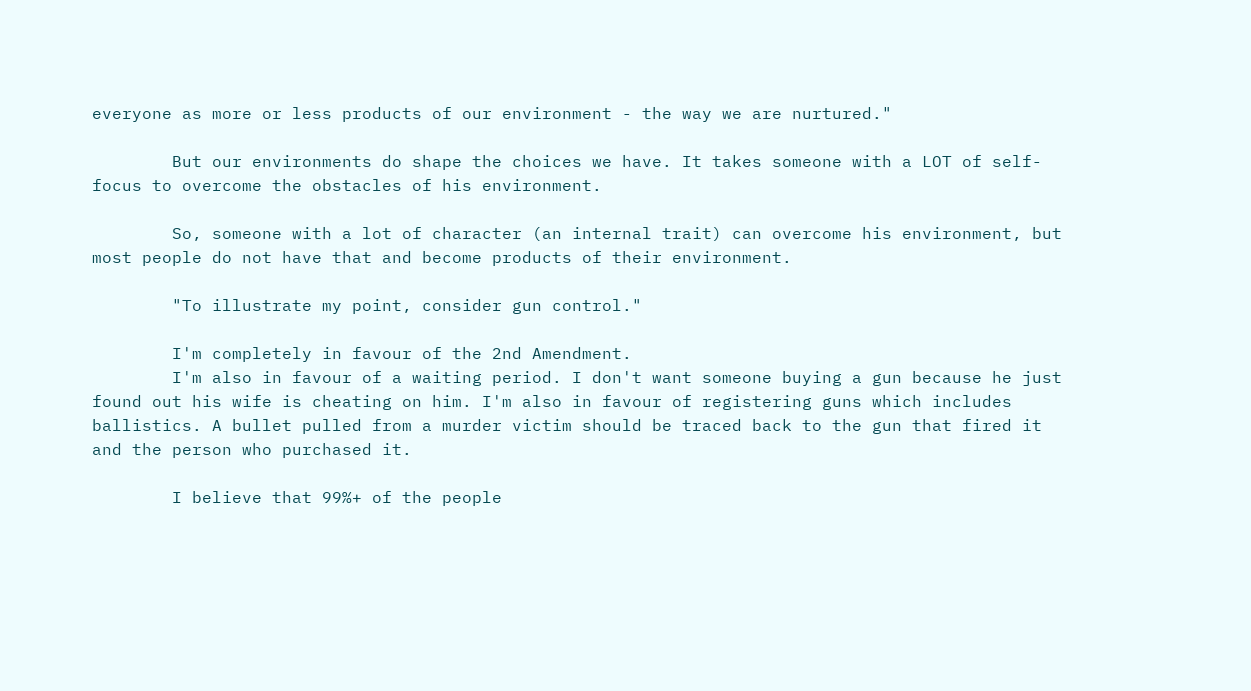everyone as more or less products of our environment - the way we are nurtured."

        But our environments do shape the choices we have. It takes someone with a LOT of self-focus to overcome the obstacles of his environment.

        So, someone with a lot of character (an internal trait) can overcome his environment, but most people do not have that and become products of their environment.

        "To illustrate my point, consider gun control."

        I'm completely in favour of the 2nd Amendment.
        I'm also in favour of a waiting period. I don't want someone buying a gun because he just found out his wife is cheating on him. I'm also in favour of registering guns which includes ballistics. A bullet pulled from a murder victim should be traced back to the gun that fired it and the person who purchased it.

        I believe that 99%+ of the people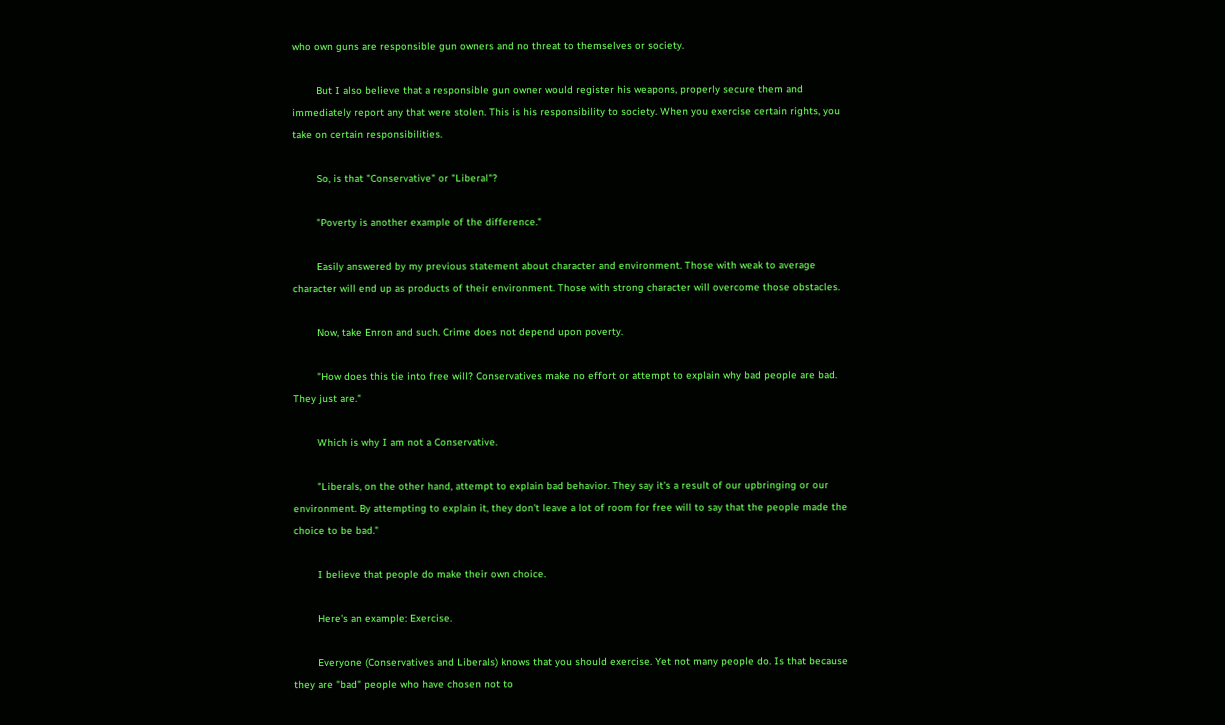who own guns are responsible gun owners and no threat to themselves or society.

        But I also believe that a responsible gun owner would register his weapons, properly secure them and immediately report any that were stolen. This is his responsibility to society. When you exercise certain rights, you take on certain responsibilities.

        So, is that "Conservative" or "Liberal"?

        "Poverty is another example of the difference."

        Easily answered by my previous statement about character and environment. Those with weak to average character will end up as products of their environment. Those with strong character will overcome those obstacles.

        Now, take Enron and such. Crime does not depend upon poverty.

        "How does this tie into free will? Conservatives make no effort or attempt to explain why bad people are bad. They just are."

        Which is why I am not a Conservative.

        "Liberals, on the other hand, attempt to explain bad behavior. They say it's a result of our upbringing or our environment. By attempting to explain it, they don't leave a lot of room for free will to say that the people made the choice to be bad."

        I believe that people do make their own choice.

        Here's an example: Exercise.

        Everyone (Conservatives and Liberals) knows that you should exercise. Yet not many people do. Is that because they are "bad" people who have chosen not to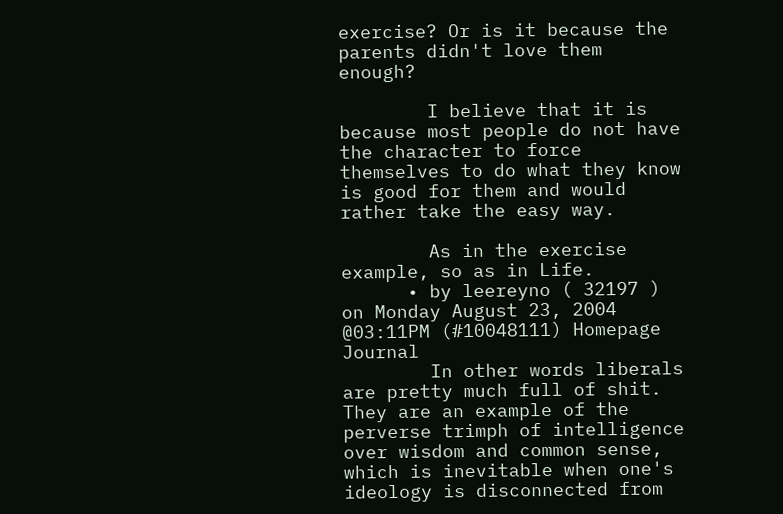exercise? Or is it because the parents didn't love them enough?

        I believe that it is because most people do not have the character to force themselves to do what they know is good for them and would rather take the easy way.

        As in the exercise example, so as in Life.
      • by leereyno ( 32197 ) on Monday August 23, 2004 @03:11PM (#10048111) Homepage Journal
        In other words liberals are pretty much full of shit. They are an example of the perverse trimph of intelligence over wisdom and common sense, which is inevitable when one's ideology is disconnected from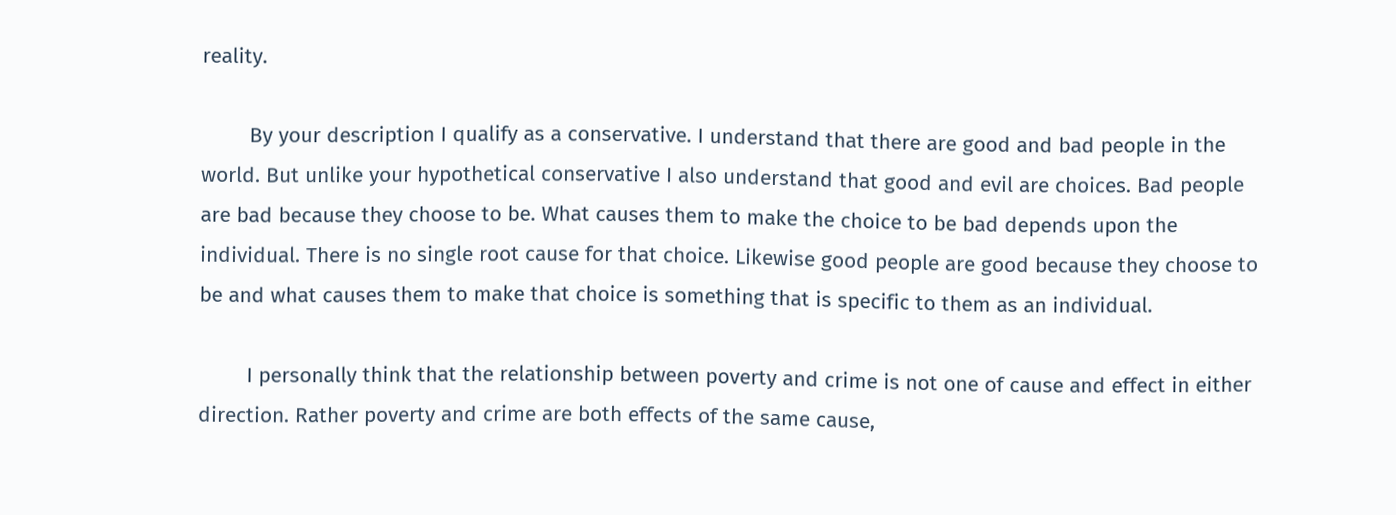reality.

        By your description I qualify as a conservative. I understand that there are good and bad people in the world. But unlike your hypothetical conservative I also understand that good and evil are choices. Bad people are bad because they choose to be. What causes them to make the choice to be bad depends upon the individual. There is no single root cause for that choice. Likewise good people are good because they choose to be and what causes them to make that choice is something that is specific to them as an individual.

        I personally think that the relationship between poverty and crime is not one of cause and effect in either direction. Rather poverty and crime are both effects of the same cause,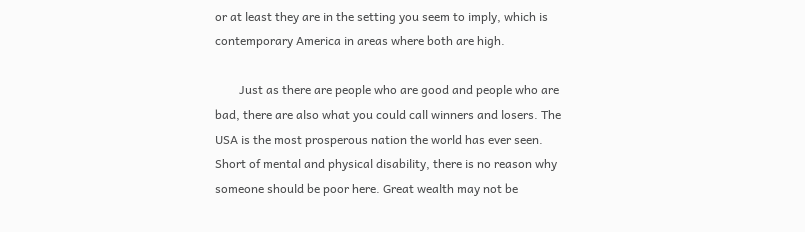or at least they are in the setting you seem to imply, which is contemporary America in areas where both are high.

        Just as there are people who are good and people who are bad, there are also what you could call winners and losers. The USA is the most prosperous nation the world has ever seen. Short of mental and physical disability, there is no reason why someone should be poor here. Great wealth may not be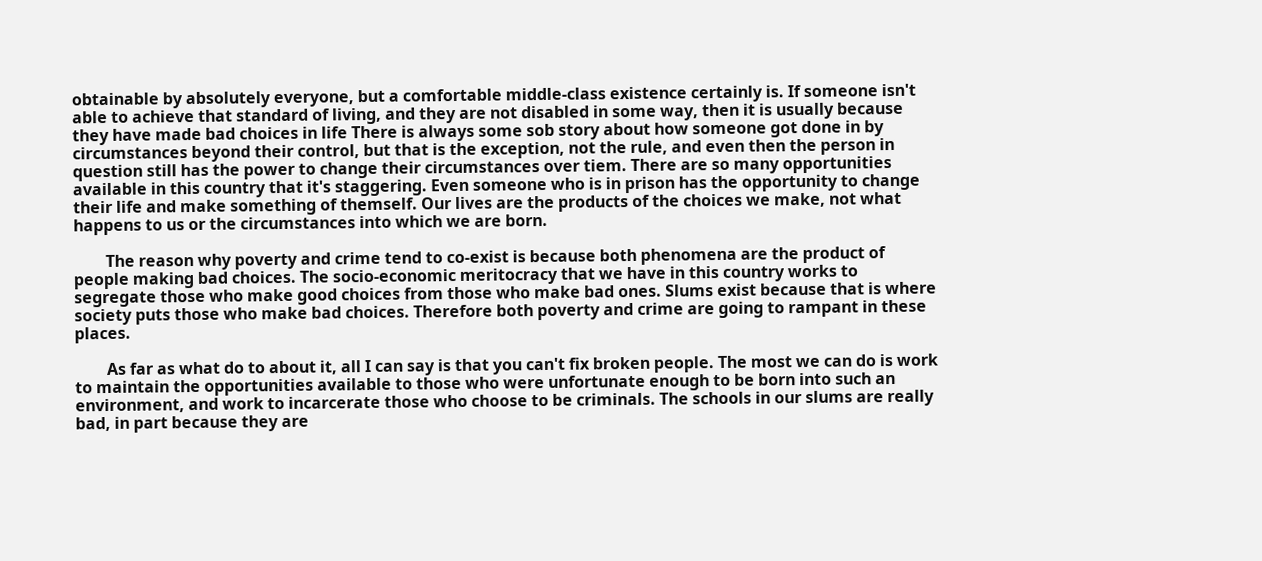obtainable by absolutely everyone, but a comfortable middle-class existence certainly is. If someone isn't able to achieve that standard of living, and they are not disabled in some way, then it is usually because they have made bad choices in life There is always some sob story about how someone got done in by circumstances beyond their control, but that is the exception, not the rule, and even then the person in question still has the power to change their circumstances over tiem. There are so many opportunities available in this country that it's staggering. Even someone who is in prison has the opportunity to change their life and make something of themself. Our lives are the products of the choices we make, not what happens to us or the circumstances into which we are born.

        The reason why poverty and crime tend to co-exist is because both phenomena are the product of people making bad choices. The socio-economic meritocracy that we have in this country works to segregate those who make good choices from those who make bad ones. Slums exist because that is where society puts those who make bad choices. Therefore both poverty and crime are going to rampant in these places.

        As far as what do to about it, all I can say is that you can't fix broken people. The most we can do is work to maintain the opportunities available to those who were unfortunate enough to be born into such an environment, and work to incarcerate those who choose to be criminals. The schools in our slums are really bad, in part because they are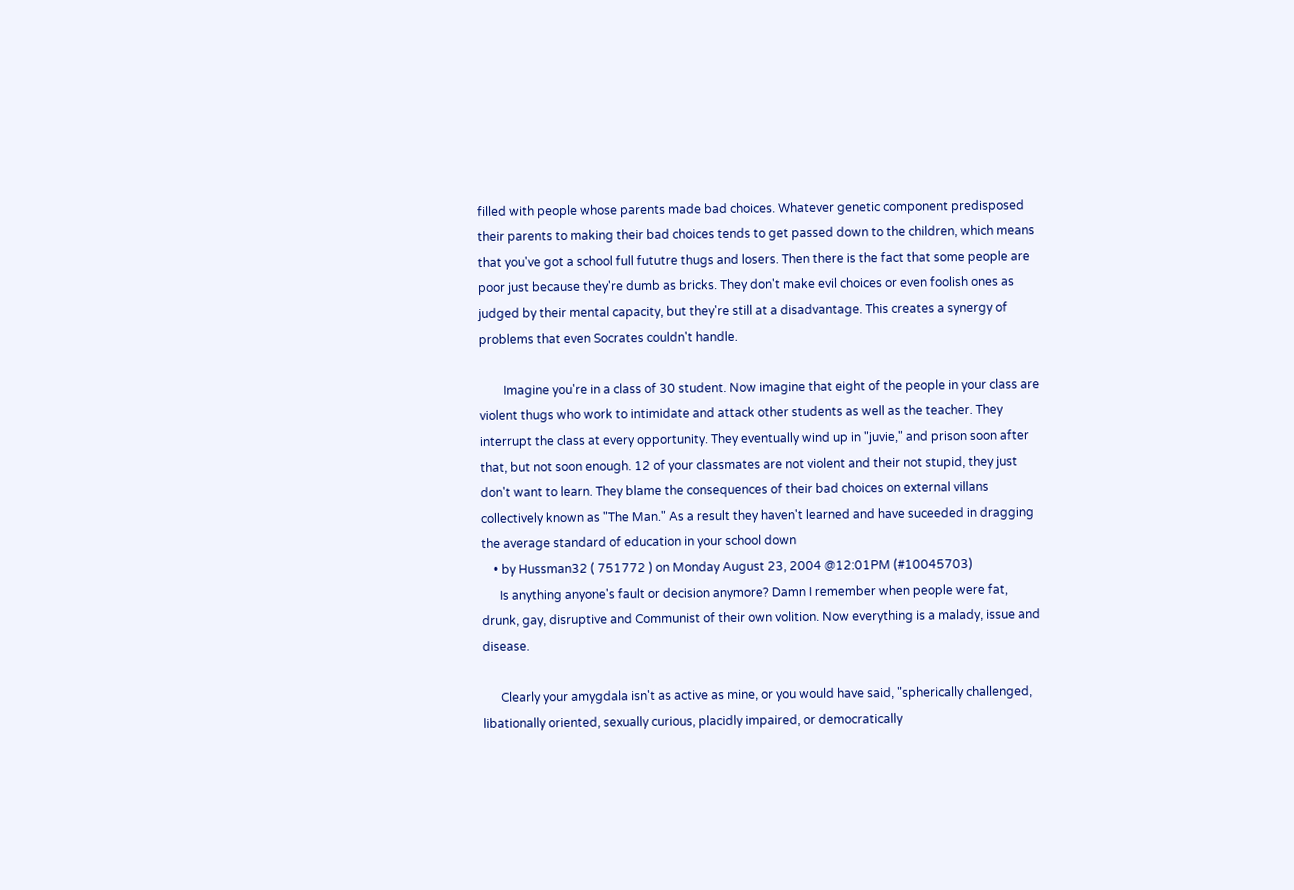filled with people whose parents made bad choices. Whatever genetic component predisposed their parents to making their bad choices tends to get passed down to the children, which means that you've got a school full fututre thugs and losers. Then there is the fact that some people are poor just because they're dumb as bricks. They don't make evil choices or even foolish ones as judged by their mental capacity, but they're still at a disadvantage. This creates a synergy of problems that even Socrates couldn't handle.

        Imagine you're in a class of 30 student. Now imagine that eight of the people in your class are violent thugs who work to intimidate and attack other students as well as the teacher. They interrupt the class at every opportunity. They eventually wind up in "juvie," and prison soon after that, but not soon enough. 12 of your classmates are not violent and their not stupid, they just don't want to learn. They blame the consequences of their bad choices on external villans collectively known as "The Man." As a result they haven't learned and have suceeded in dragging the average standard of education in your school down
    • by Hussman32 ( 751772 ) on Monday August 23, 2004 @12:01PM (#10045703)
      Is anything anyone's fault or decision anymore? Damn I remember when people were fat, drunk, gay, disruptive and Communist of their own volition. Now everything is a malady, issue and disease.

      Clearly your amygdala isn't as active as mine, or you would have said, "spherically challenged, libationally oriented, sexually curious, placidly impaired, or democratically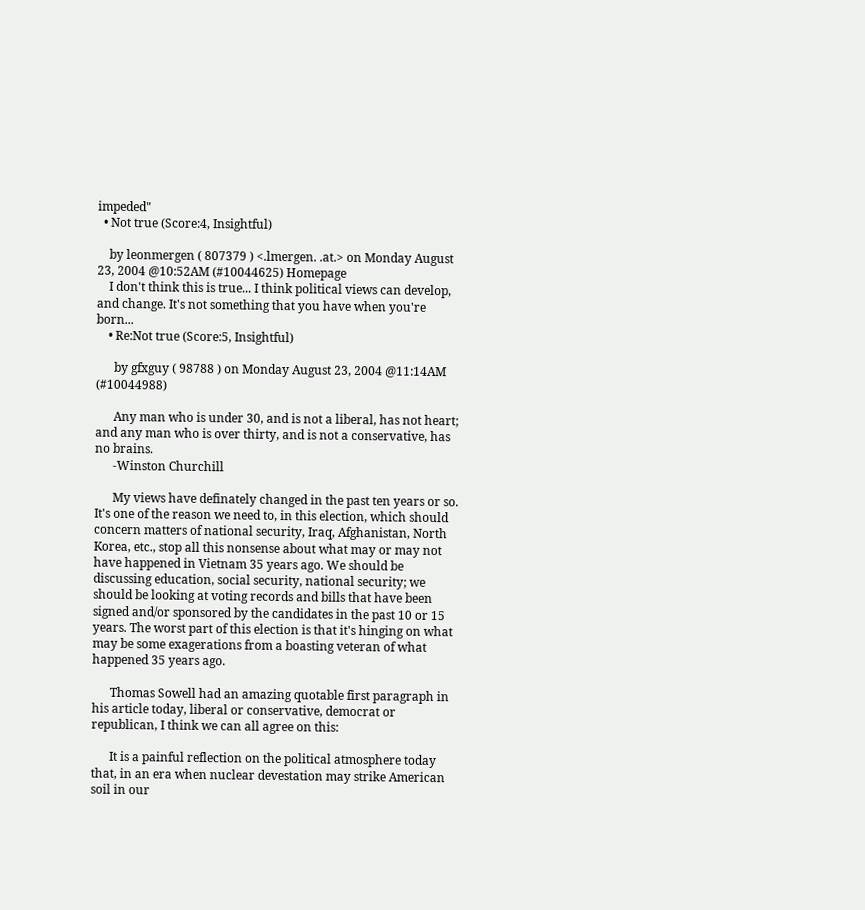impeded"
  • Not true (Score:4, Insightful)

    by leonmergen ( 807379 ) <.lmergen. .at.> on Monday August 23, 2004 @10:52AM (#10044625) Homepage
    I don't think this is true... I think political views can develop, and change. It's not something that you have when you're born...
    • Re:Not true (Score:5, Insightful)

      by gfxguy ( 98788 ) on Monday August 23, 2004 @11:14AM (#10044988)

      Any man who is under 30, and is not a liberal, has not heart; and any man who is over thirty, and is not a conservative, has no brains.
      -Winston Churchill

      My views have definately changed in the past ten years or so. It's one of the reason we need to, in this election, which should concern matters of national security, Iraq, Afghanistan, North Korea, etc., stop all this nonsense about what may or may not have happened in Vietnam 35 years ago. We should be discussing education, social security, national security; we should be looking at voting records and bills that have been signed and/or sponsored by the candidates in the past 10 or 15 years. The worst part of this election is that it's hinging on what may be some exagerations from a boasting veteran of what happened 35 years ago.

      Thomas Sowell had an amazing quotable first paragraph in his article today, liberal or conservative, democrat or republican, I think we can all agree on this:

      It is a painful reflection on the political atmosphere today that, in an era when nuclear devestation may strike American soil in our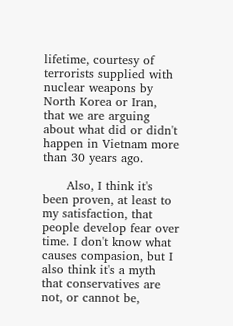lifetime, courtesy of terrorists supplied with nuclear weapons by North Korea or Iran, that we are arguing about what did or didn't happen in Vietnam more than 30 years ago.

      Also, I think it's been proven, at least to my satisfaction, that people develop fear over time. I don't know what causes compasion, but I also think it's a myth that conservatives are not, or cannot be,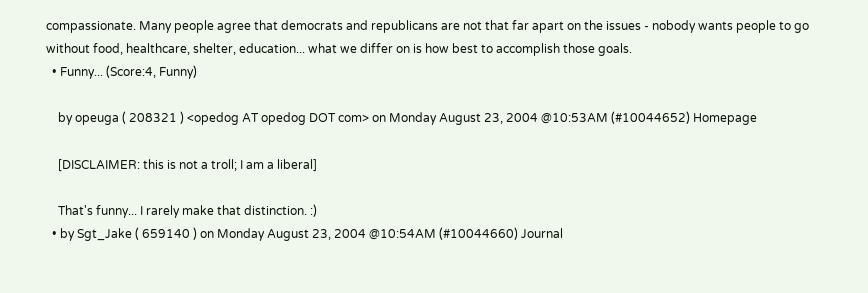compassionate. Many people agree that democrats and republicans are not that far apart on the issues - nobody wants people to go without food, healthcare, shelter, education... what we differ on is how best to accomplish those goals.
  • Funny... (Score:4, Funny)

    by opeuga ( 208321 ) <opedog AT opedog DOT com> on Monday August 23, 2004 @10:53AM (#10044652) Homepage

    [DISCLAIMER: this is not a troll; I am a liberal]

    That's funny... I rarely make that distinction. :)
  • by Sgt_Jake ( 659140 ) on Monday August 23, 2004 @10:54AM (#10044660) Journal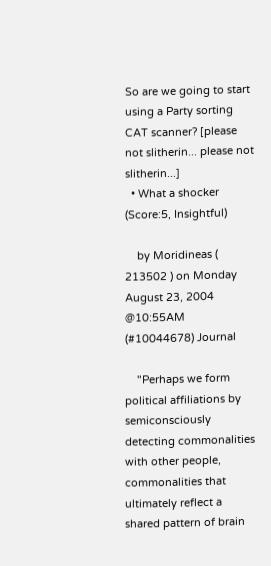So are we going to start using a Party sorting CAT scanner? [please not slitherin... please not slitherin...]
  • What a shocker (Score:5, Insightful)

    by Moridineas ( 213502 ) on Monday August 23, 2004 @10:55AM (#10044678) Journal

    "Perhaps we form political affiliations by semiconsciously detecting commonalities with other people, commonalities that ultimately reflect a shared pattern of brain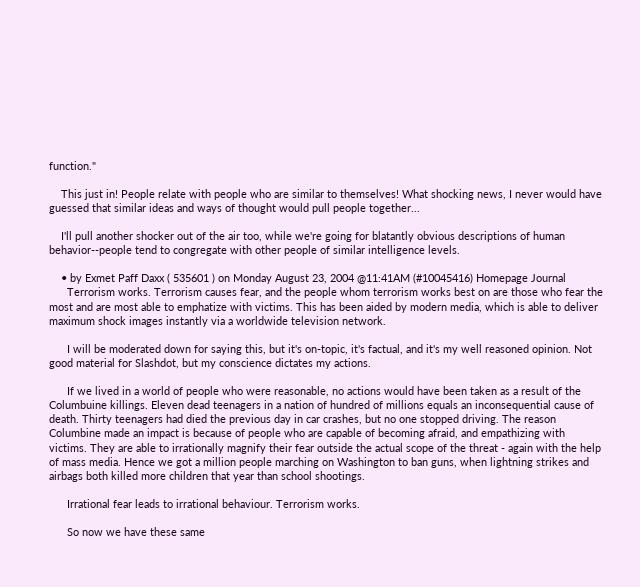function."

    This just in! People relate with people who are similar to themselves! What shocking news, I never would have guessed that similar ideas and ways of thought would pull people together...

    I'll pull another shocker out of the air too, while we're going for blatantly obvious descriptions of human behavior--people tend to congregate with other people of similar intelligence levels.

    • by Exmet Paff Daxx ( 535601 ) on Monday August 23, 2004 @11:41AM (#10045416) Homepage Journal
      Terrorism works. Terrorism causes fear, and the people whom terrorism works best on are those who fear the most and are most able to emphatize with victims. This has been aided by modern media, which is able to deliver maximum shock images instantly via a worldwide television network.

      I will be moderated down for saying this, but it's on-topic, it's factual, and it's my well reasoned opinion. Not good material for Slashdot, but my conscience dictates my actions.

      If we lived in a world of people who were reasonable, no actions would have been taken as a result of the Columbuine killings. Eleven dead teenagers in a nation of hundred of millions equals an inconsequential cause of death. Thirty teenagers had died the previous day in car crashes, but no one stopped driving. The reason Columbine made an impact is because of people who are capable of becoming afraid, and empathizing with victims. They are able to irrationally magnify their fear outside the actual scope of the threat - again with the help of mass media. Hence we got a million people marching on Washington to ban guns, when lightning strikes and airbags both killed more children that year than school shootings.

      Irrational fear leads to irrational behaviour. Terrorism works.

      So now we have these same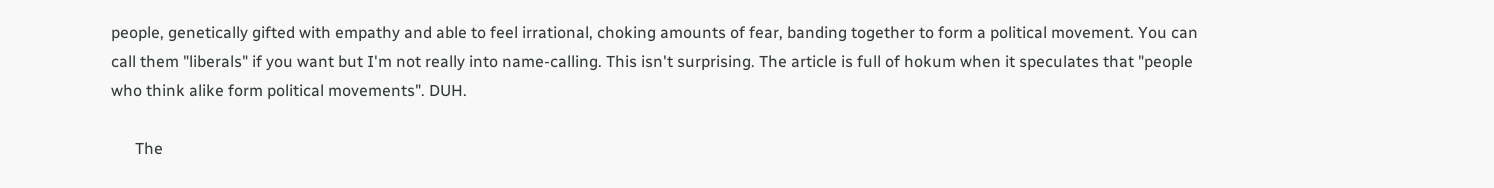people, genetically gifted with empathy and able to feel irrational, choking amounts of fear, banding together to form a political movement. You can call them "liberals" if you want but I'm not really into name-calling. This isn't surprising. The article is full of hokum when it speculates that "people who think alike form political movements". DUH.

      The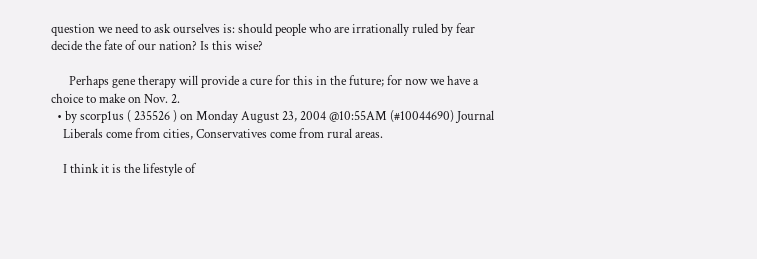question we need to ask ourselves is: should people who are irrationally ruled by fear decide the fate of our nation? Is this wise?

      Perhaps gene therapy will provide a cure for this in the future; for now we have a choice to make on Nov. 2.
  • by scorp1us ( 235526 ) on Monday August 23, 2004 @10:55AM (#10044690) Journal
    Liberals come from cities, Conservatives come from rural areas.

    I think it is the lifestyle of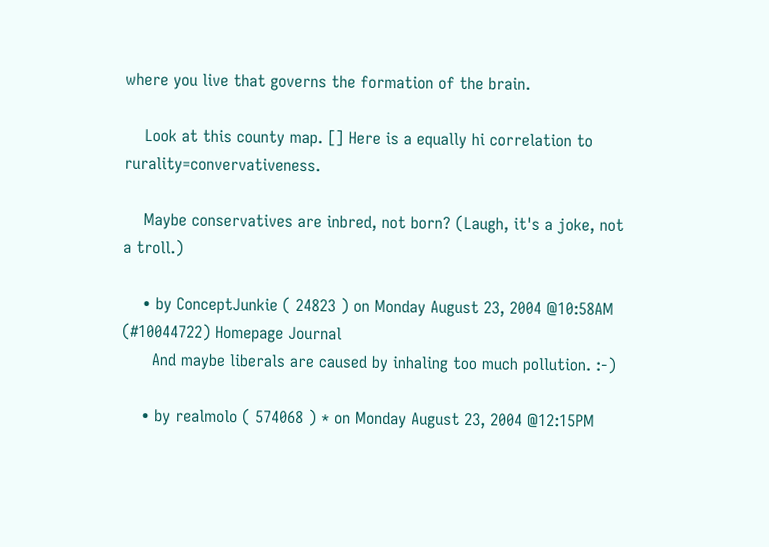where you live that governs the formation of the brain.

    Look at this county map. [] Here is a equally hi correlation to rurality=convervativeness.

    Maybe conservatives are inbred, not born? (Laugh, it's a joke, not a troll.)

    • by ConceptJunkie ( 24823 ) on Monday August 23, 2004 @10:58AM (#10044722) Homepage Journal
      And maybe liberals are caused by inhaling too much pollution. :-)

    • by realmolo ( 574068 ) * on Monday August 23, 2004 @12:15PM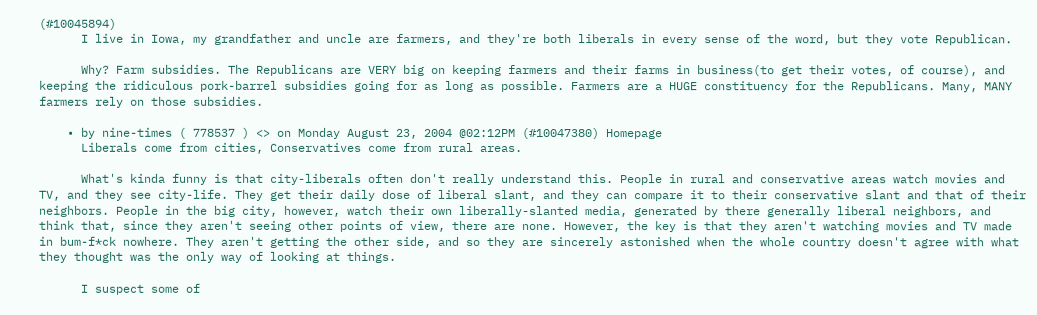(#10045894)
      I live in Iowa, my grandfather and uncle are farmers, and they're both liberals in every sense of the word, but they vote Republican.

      Why? Farm subsidies. The Republicans are VERY big on keeping farmers and their farms in business(to get their votes, of course), and keeping the ridiculous pork-barrel subsidies going for as long as possible. Farmers are a HUGE constituency for the Republicans. Many, MANY farmers rely on those subsidies.

    • by nine-times ( 778537 ) <> on Monday August 23, 2004 @02:12PM (#10047380) Homepage
      Liberals come from cities, Conservatives come from rural areas.

      What's kinda funny is that city-liberals often don't really understand this. People in rural and conservative areas watch movies and TV, and they see city-life. They get their daily dose of liberal slant, and they can compare it to their conservative slant and that of their neighbors. People in the big city, however, watch their own liberally-slanted media, generated by there generally liberal neighbors, and think that, since they aren't seeing other points of view, there are none. However, the key is that they aren't watching movies and TV made in bum-f*ck nowhere. They aren't getting the other side, and so they are sincerely astonished when the whole country doesn't agree with what they thought was the only way of looking at things.

      I suspect some of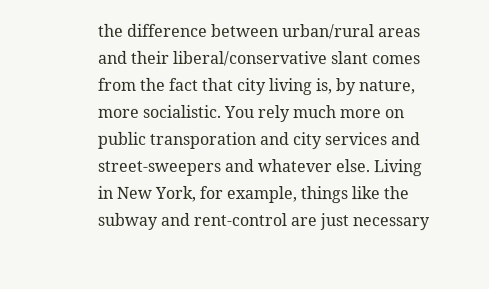the difference between urban/rural areas and their liberal/conservative slant comes from the fact that city living is, by nature, more socialistic. You rely much more on public transporation and city services and street-sweepers and whatever else. Living in New York, for example, things like the subway and rent-control are just necessary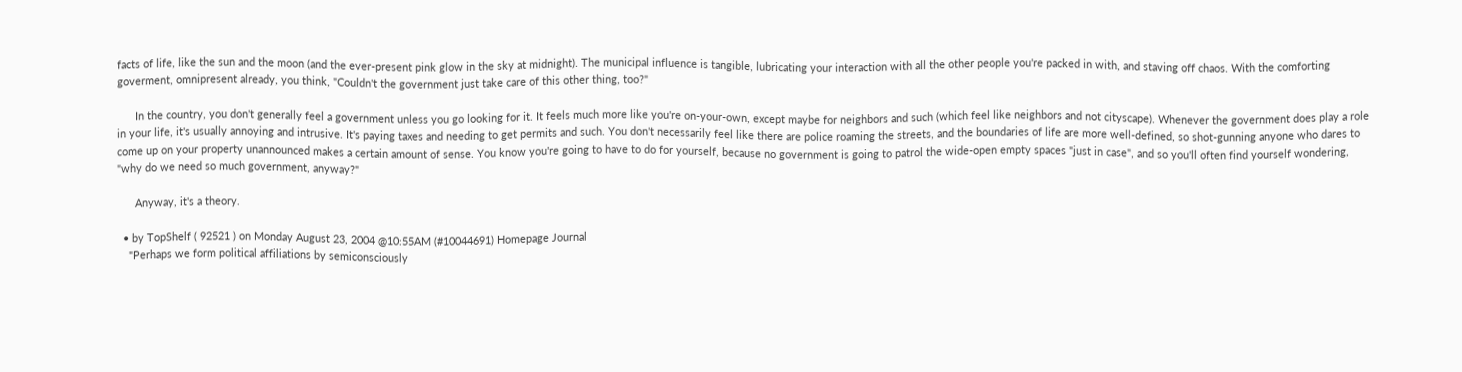facts of life, like the sun and the moon (and the ever-present pink glow in the sky at midnight). The municipal influence is tangible, lubricating your interaction with all the other people you're packed in with, and staving off chaos. With the comforting goverment, omnipresent already, you think, "Couldn't the government just take care of this other thing, too?"

      In the country, you don't generally feel a government unless you go looking for it. It feels much more like you're on-your-own, except maybe for neighbors and such (which feel like neighbors and not cityscape). Whenever the government does play a role in your life, it's usually annoying and intrusive. It's paying taxes and needing to get permits and such. You don't necessarily feel like there are police roaming the streets, and the boundaries of life are more well-defined, so shot-gunning anyone who dares to come up on your property unannounced makes a certain amount of sense. You know you're going to have to do for yourself, because no government is going to patrol the wide-open empty spaces "just in case", and so you'll often find yourself wondering, "why do we need so much government, anyway?"

      Anyway, it's a theory.

  • by TopShelf ( 92521 ) on Monday August 23, 2004 @10:55AM (#10044691) Homepage Journal
    "Perhaps we form political affiliations by semiconsciously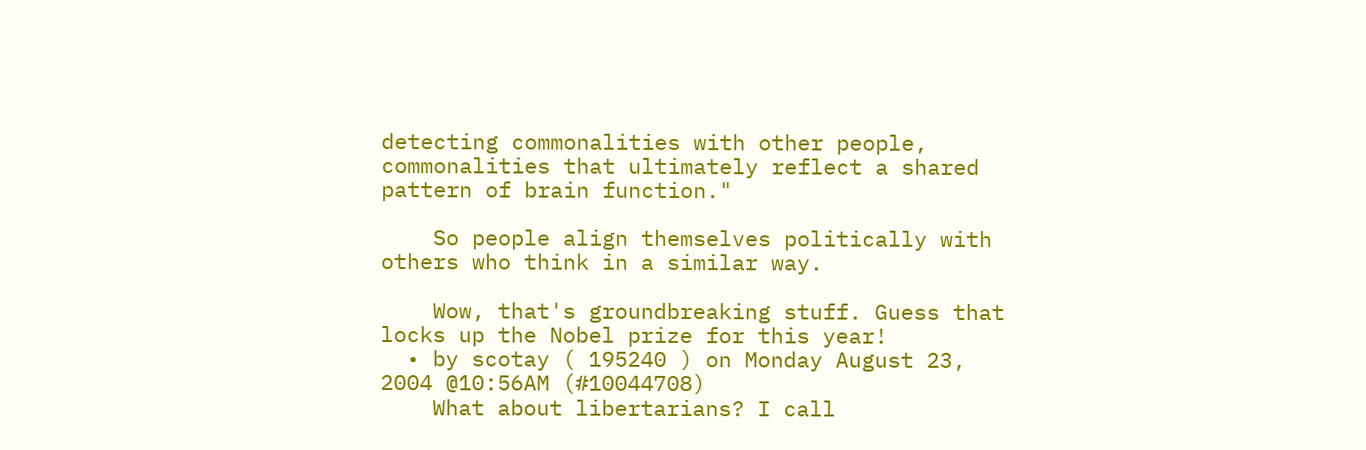detecting commonalities with other people, commonalities that ultimately reflect a shared pattern of brain function."

    So people align themselves politically with others who think in a similar way.

    Wow, that's groundbreaking stuff. Guess that locks up the Nobel prize for this year!
  • by scotay ( 195240 ) on Monday August 23, 2004 @10:56AM (#10044708)
    What about libertarians? I call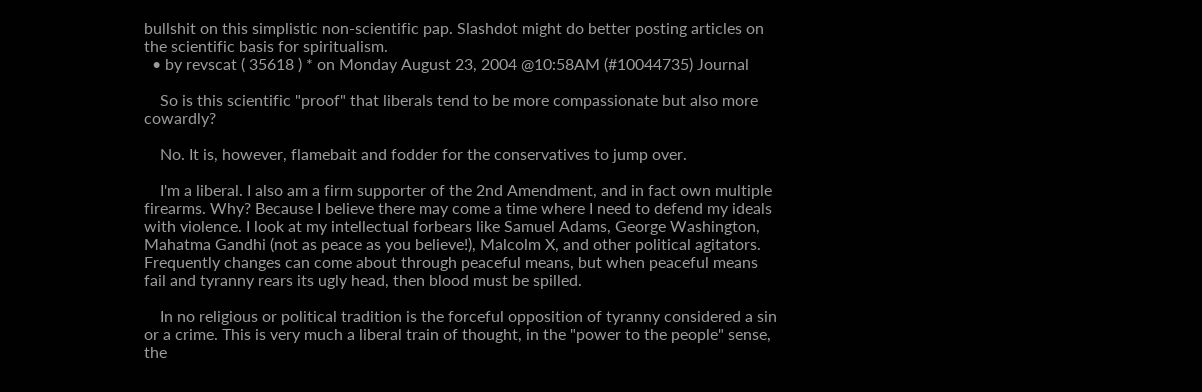bullshit on this simplistic non-scientific pap. Slashdot might do better posting articles on the scientific basis for spiritualism.
  • by revscat ( 35618 ) * on Monday August 23, 2004 @10:58AM (#10044735) Journal

    So is this scientific "proof" that liberals tend to be more compassionate but also more cowardly?

    No. It is, however, flamebait and fodder for the conservatives to jump over.

    I'm a liberal. I also am a firm supporter of the 2nd Amendment, and in fact own multiple firearms. Why? Because I believe there may come a time where I need to defend my ideals with violence. I look at my intellectual forbears like Samuel Adams, George Washington, Mahatma Gandhi (not as peace as you believe!), Malcolm X, and other political agitators. Frequently changes can come about through peaceful means, but when peaceful means fail and tyranny rears its ugly head, then blood must be spilled.

    In no religious or political tradition is the forceful opposition of tyranny considered a sin or a crime. This is very much a liberal train of thought, in the "power to the people" sense, the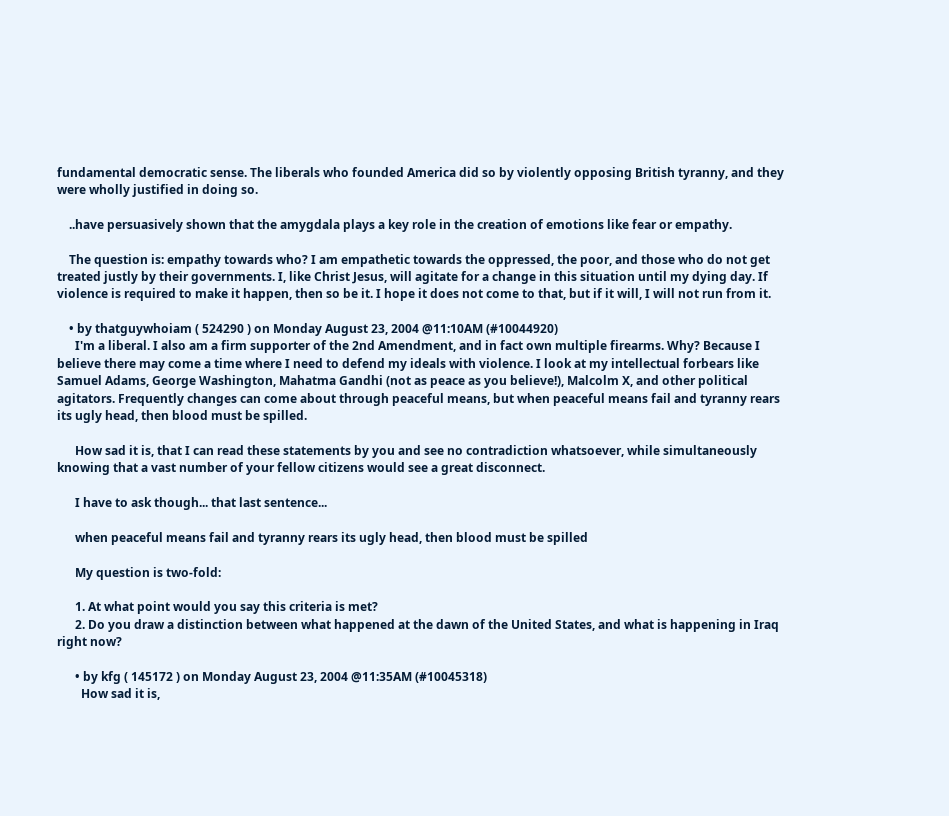fundamental democratic sense. The liberals who founded America did so by violently opposing British tyranny, and they were wholly justified in doing so.

    ..have persuasively shown that the amygdala plays a key role in the creation of emotions like fear or empathy.

    The question is: empathy towards who? I am empathetic towards the oppressed, the poor, and those who do not get treated justly by their governments. I, like Christ Jesus, will agitate for a change in this situation until my dying day. If violence is required to make it happen, then so be it. I hope it does not come to that, but if it will, I will not run from it.

    • by thatguywhoiam ( 524290 ) on Monday August 23, 2004 @11:10AM (#10044920)
      I'm a liberal. I also am a firm supporter of the 2nd Amendment, and in fact own multiple firearms. Why? Because I believe there may come a time where I need to defend my ideals with violence. I look at my intellectual forbears like Samuel Adams, George Washington, Mahatma Gandhi (not as peace as you believe!), Malcolm X, and other political agitators. Frequently changes can come about through peaceful means, but when peaceful means fail and tyranny rears its ugly head, then blood must be spilled.

      How sad it is, that I can read these statements by you and see no contradiction whatsoever, while simultaneously knowing that a vast number of your fellow citizens would see a great disconnect.

      I have to ask though... that last sentence...

      when peaceful means fail and tyranny rears its ugly head, then blood must be spilled

      My question is two-fold:

      1. At what point would you say this criteria is met?
      2. Do you draw a distinction between what happened at the dawn of the United States, and what is happening in Iraq right now?

      • by kfg ( 145172 ) on Monday August 23, 2004 @11:35AM (#10045318)
        How sad it is,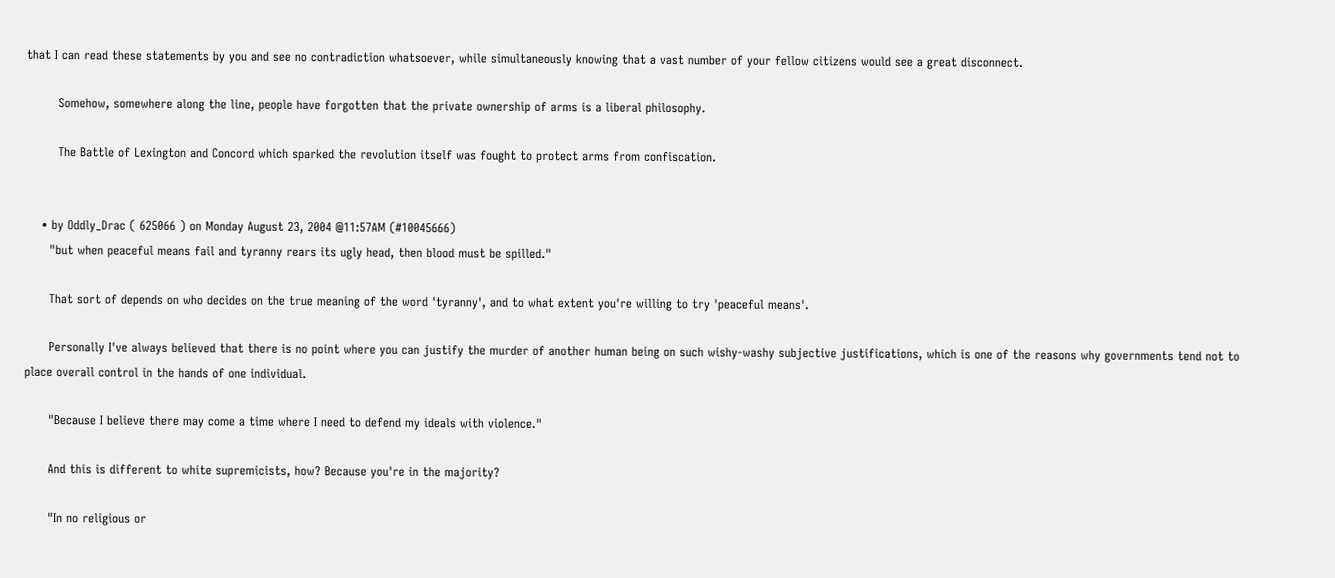that I can read these statements by you and see no contradiction whatsoever, while simultaneously knowing that a vast number of your fellow citizens would see a great disconnect.

        Somehow, somewhere along the line, people have forgotten that the private ownership of arms is a liberal philosophy.

        The Battle of Lexington and Concord which sparked the revolution itself was fought to protect arms from confiscation.


    • by Oddly_Drac ( 625066 ) on Monday August 23, 2004 @11:57AM (#10045666)
      "but when peaceful means fail and tyranny rears its ugly head, then blood must be spilled."

      That sort of depends on who decides on the true meaning of the word 'tyranny', and to what extent you're willing to try 'peaceful means'.

      Personally I've always believed that there is no point where you can justify the murder of another human being on such wishy-washy subjective justifications, which is one of the reasons why governments tend not to place overall control in the hands of one individual.

      "Because I believe there may come a time where I need to defend my ideals with violence."

      And this is different to white supremicists, how? Because you're in the majority?

      "In no religious or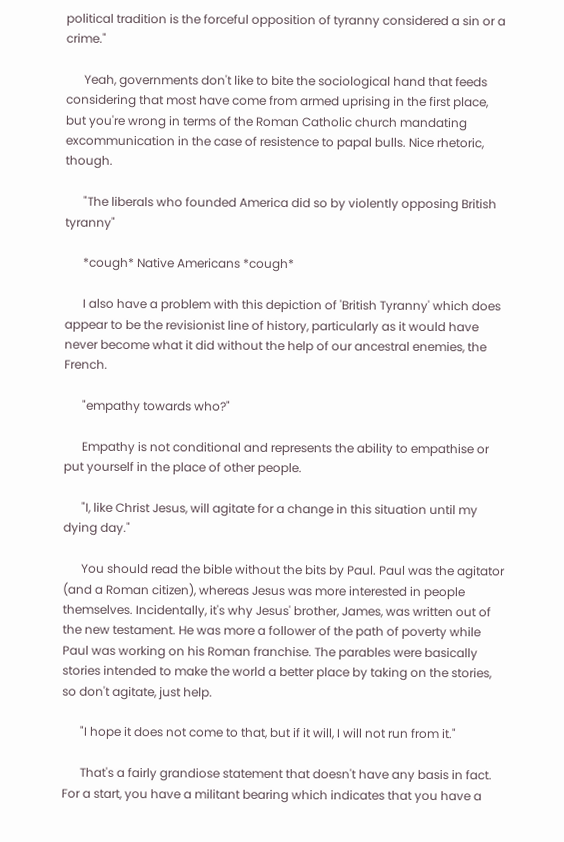political tradition is the forceful opposition of tyranny considered a sin or a crime."

      Yeah, governments don't like to bite the sociological hand that feeds considering that most have come from armed uprising in the first place, but you're wrong in terms of the Roman Catholic church mandating excommunication in the case of resistence to papal bulls. Nice rhetoric, though.

      "The liberals who founded America did so by violently opposing British tyranny"

      *cough* Native Americans *cough*

      I also have a problem with this depiction of 'British Tyranny' which does appear to be the revisionist line of history, particularly as it would have never become what it did without the help of our ancestral enemies, the French.

      "empathy towards who?"

      Empathy is not conditional and represents the ability to empathise or put yourself in the place of other people.

      "I, like Christ Jesus, will agitate for a change in this situation until my dying day."

      You should read the bible without the bits by Paul. Paul was the agitator (and a Roman citizen), whereas Jesus was more interested in people themselves. Incidentally, it's why Jesus' brother, James, was written out of the new testament. He was more a follower of the path of poverty while Paul was working on his Roman franchise. The parables were basically stories intended to make the world a better place by taking on the stories, so don't agitate, just help.

      "I hope it does not come to that, but if it will, I will not run from it."

      That's a fairly grandiose statement that doesn't have any basis in fact. For a start, you have a militant bearing which indicates that you have a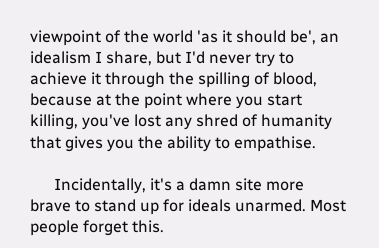viewpoint of the world 'as it should be', an idealism I share, but I'd never try to achieve it through the spilling of blood, because at the point where you start killing, you've lost any shred of humanity that gives you the ability to empathise.

      Incidentally, it's a damn site more brave to stand up for ideals unarmed. Most people forget this.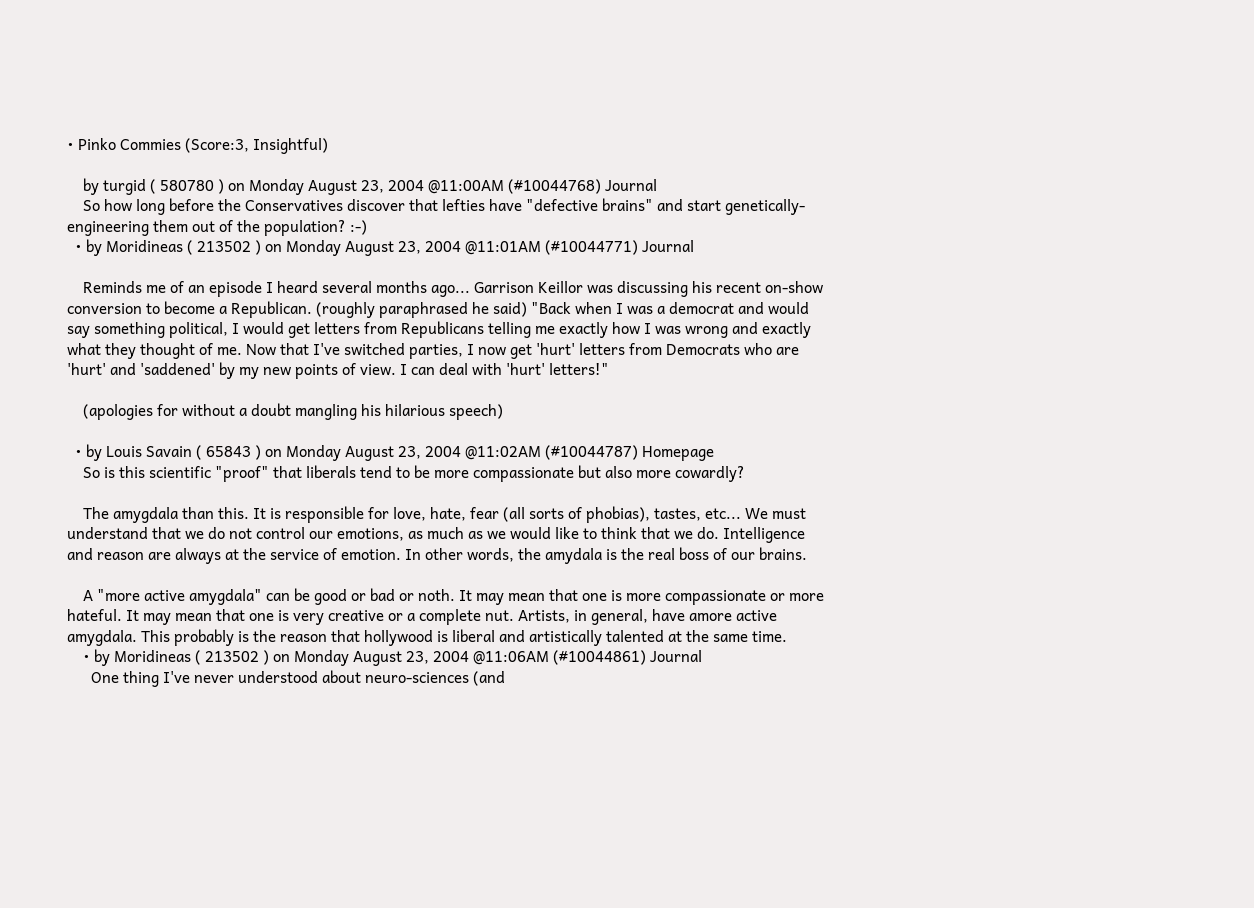• Pinko Commies (Score:3, Insightful)

    by turgid ( 580780 ) on Monday August 23, 2004 @11:00AM (#10044768) Journal
    So how long before the Conservatives discover that lefties have "defective brains" and start genetically-engineering them out of the population? :-)
  • by Moridineas ( 213502 ) on Monday August 23, 2004 @11:01AM (#10044771) Journal

    Reminds me of an episode I heard several months ago... Garrison Keillor was discussing his recent on-show conversion to become a Republican. (roughly paraphrased he said) "Back when I was a democrat and would say something political, I would get letters from Republicans telling me exactly how I was wrong and exactly what they thought of me. Now that I've switched parties, I now get 'hurt' letters from Democrats who are 'hurt' and 'saddened' by my new points of view. I can deal with 'hurt' letters!"

    (apologies for without a doubt mangling his hilarious speech)

  • by Louis Savain ( 65843 ) on Monday August 23, 2004 @11:02AM (#10044787) Homepage
    So is this scientific "proof" that liberals tend to be more compassionate but also more cowardly?

    The amygdala than this. It is responsible for love, hate, fear (all sorts of phobias), tastes, etc... We must understand that we do not control our emotions, as much as we would like to think that we do. Intelligence and reason are always at the service of emotion. In other words, the amydala is the real boss of our brains.

    A "more active amygdala" can be good or bad or noth. It may mean that one is more compassionate or more hateful. It may mean that one is very creative or a complete nut. Artists, in general, have amore active amygdala. This probably is the reason that hollywood is liberal and artistically talented at the same time.
    • by Moridineas ( 213502 ) on Monday August 23, 2004 @11:06AM (#10044861) Journal
      One thing I've never understood about neuro-sciences (and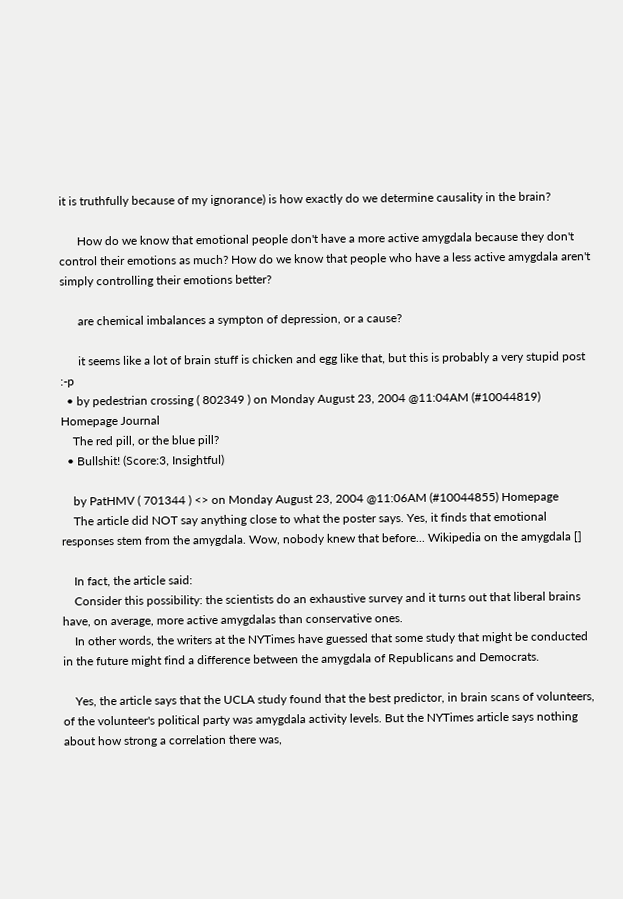it is truthfully because of my ignorance) is how exactly do we determine causality in the brain?

      How do we know that emotional people don't have a more active amygdala because they don't control their emotions as much? How do we know that people who have a less active amygdala aren't simply controlling their emotions better?

      are chemical imbalances a sympton of depression, or a cause?

      it seems like a lot of brain stuff is chicken and egg like that, but this is probably a very stupid post :-p
  • by pedestrian crossing ( 802349 ) on Monday August 23, 2004 @11:04AM (#10044819) Homepage Journal
    The red pill, or the blue pill?
  • Bullshit! (Score:3, Insightful)

    by PatHMV ( 701344 ) <> on Monday August 23, 2004 @11:06AM (#10044855) Homepage
    The article did NOT say anything close to what the poster says. Yes, it finds that emotional responses stem from the amygdala. Wow, nobody knew that before... Wikipedia on the amygdala []

    In fact, the article said:
    Consider this possibility: the scientists do an exhaustive survey and it turns out that liberal brains have, on average, more active amygdalas than conservative ones.
    In other words, the writers at the NYTimes have guessed that some study that might be conducted in the future might find a difference between the amygdala of Republicans and Democrats.

    Yes, the article says that the UCLA study found that the best predictor, in brain scans of volunteers, of the volunteer's political party was amygdala activity levels. But the NYTimes article says nothing about how strong a correlation there was,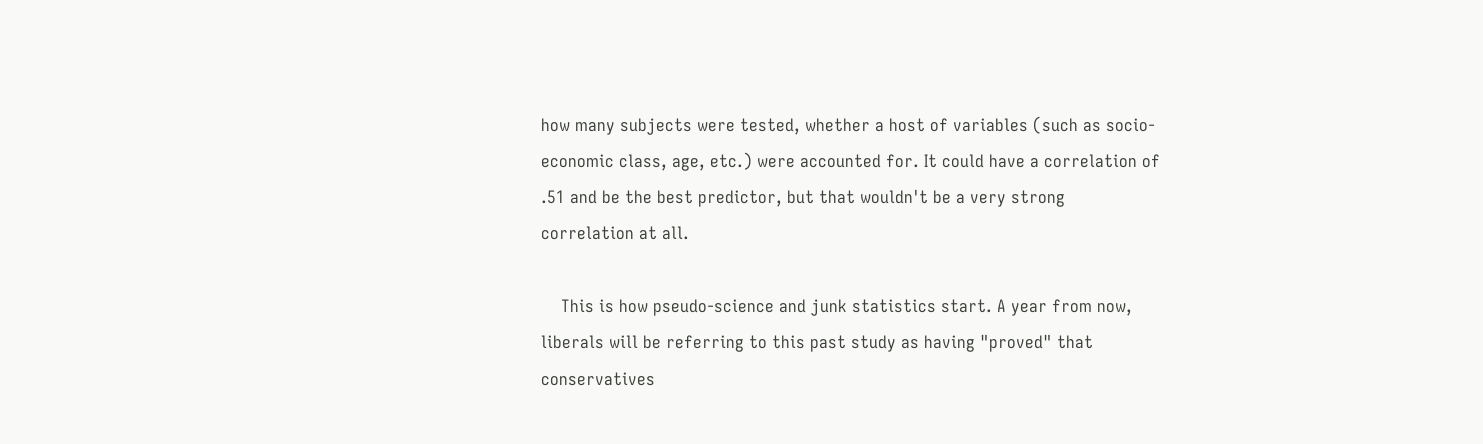how many subjects were tested, whether a host of variables (such as socio-economic class, age, etc.) were accounted for. It could have a correlation of .51 and be the best predictor, but that wouldn't be a very strong correlation at all.

    This is how pseudo-science and junk statistics start. A year from now, liberals will be referring to this past study as having "proved" that conservatives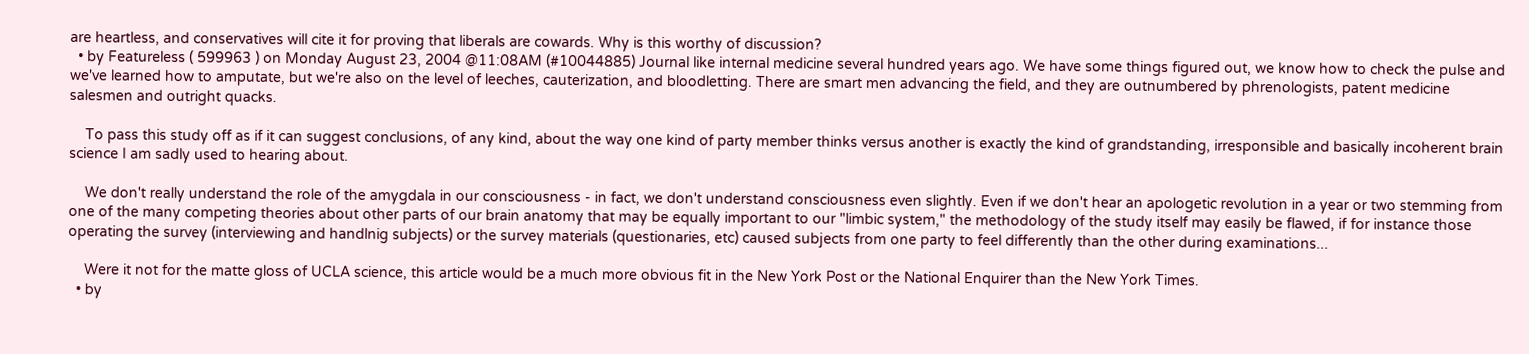are heartless, and conservatives will cite it for proving that liberals are cowards. Why is this worthy of discussion?
  • by Featureless ( 599963 ) on Monday August 23, 2004 @11:08AM (#10044885) Journal like internal medicine several hundred years ago. We have some things figured out, we know how to check the pulse and we've learned how to amputate, but we're also on the level of leeches, cauterization, and bloodletting. There are smart men advancing the field, and they are outnumbered by phrenologists, patent medicine salesmen and outright quacks.

    To pass this study off as if it can suggest conclusions, of any kind, about the way one kind of party member thinks versus another is exactly the kind of grandstanding, irresponsible and basically incoherent brain science I am sadly used to hearing about.

    We don't really understand the role of the amygdala in our consciousness - in fact, we don't understand consciousness even slightly. Even if we don't hear an apologetic revolution in a year or two stemming from one of the many competing theories about other parts of our brain anatomy that may be equally important to our "limbic system," the methodology of the study itself may easily be flawed, if for instance those operating the survey (interviewing and handlnig subjects) or the survey materials (questionaries, etc) caused subjects from one party to feel differently than the other during examinations...

    Were it not for the matte gloss of UCLA science, this article would be a much more obvious fit in the New York Post or the National Enquirer than the New York Times.
  • by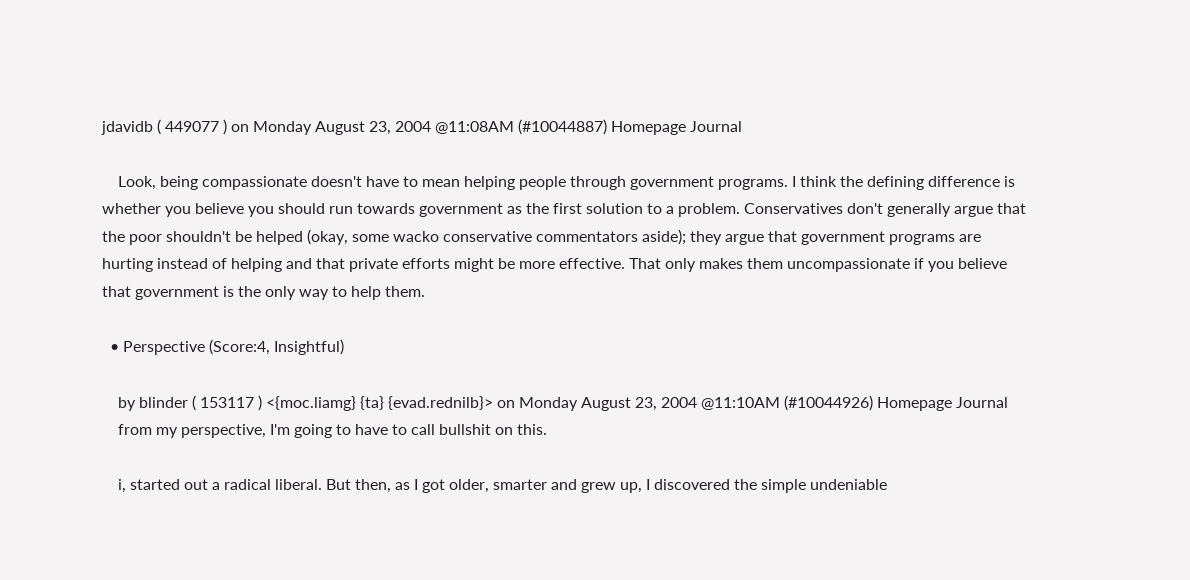jdavidb ( 449077 ) on Monday August 23, 2004 @11:08AM (#10044887) Homepage Journal

    Look, being compassionate doesn't have to mean helping people through government programs. I think the defining difference is whether you believe you should run towards government as the first solution to a problem. Conservatives don't generally argue that the poor shouldn't be helped (okay, some wacko conservative commentators aside); they argue that government programs are hurting instead of helping and that private efforts might be more effective. That only makes them uncompassionate if you believe that government is the only way to help them.

  • Perspective (Score:4, Insightful)

    by blinder ( 153117 ) <{moc.liamg} {ta} {evad.rednilb}> on Monday August 23, 2004 @11:10AM (#10044926) Homepage Journal
    from my perspective, I'm going to have to call bullshit on this.

    i, started out a radical liberal. But then, as I got older, smarter and grew up, I discovered the simple undeniable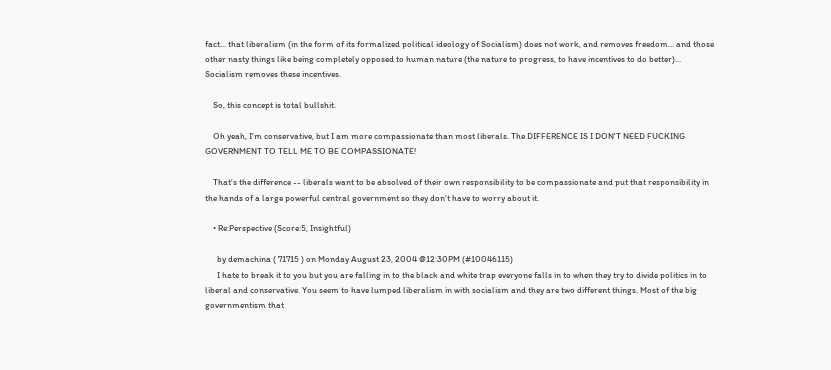fact... that liberalism (in the form of its formalized political ideology of Socialism) does not work, and removes freedom... and those other nasty things like being completely opposed to human nature (the nature to progress, to have incentives to do better)... Socialism removes these incentives.

    So, this concept is total bullshit.

    Oh yeah, I'm conservative, but I am more compassionate than most liberals. The DIFFERENCE IS I DON'T NEED FUCKING GOVERNMENT TO TELL ME TO BE COMPASSIONATE!

    That's the difference -- liberals want to be absolved of their own responsibility to be compassionate and put that responsibility in the hands of a large powerful central government so they don't have to worry about it.

    • Re:Perspective (Score:5, Insightful)

      by demachina ( 71715 ) on Monday August 23, 2004 @12:30PM (#10046115)
      I hate to break it to you but you are falling in to the black and white trap everyone falls in to when they try to divide politics in to liberal and conservative. You seem to have lumped liberalism in with socialism and they are two different things. Most of the big governmentism that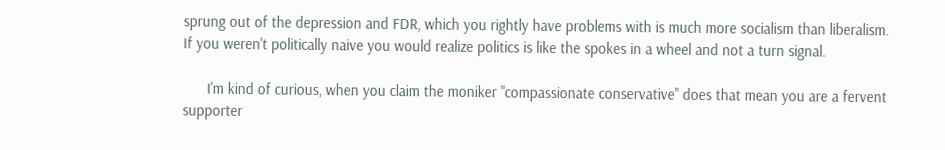sprung out of the depression and FDR, which you rightly have problems with is much more socialism than liberalism. If you weren't politically naive you would realize politics is like the spokes in a wheel and not a turn signal.

      I'm kind of curious, when you claim the moniker "compassionate conservative" does that mean you are a fervent supporter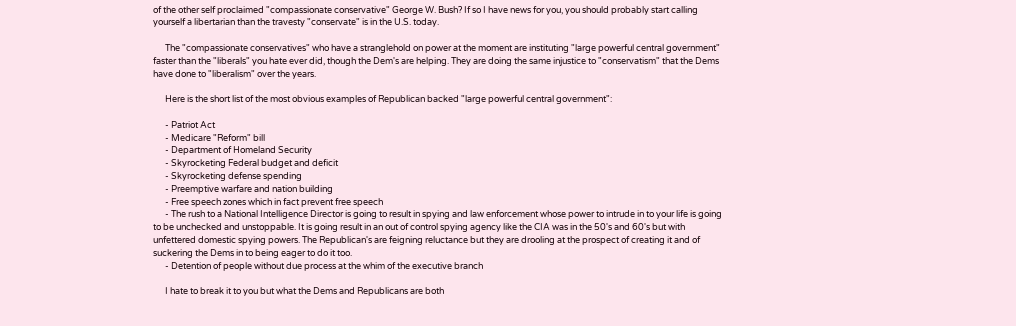of the other self proclaimed "compassionate conservative" George W. Bush? If so I have news for you, you should probably start calling yourself a libertarian than the travesty "conservate" is in the U.S. today.

      The "compassionate conservatives" who have a stranglehold on power at the moment are instituting "large powerful central government" faster than the "liberals" you hate ever did, though the Dem's are helping. They are doing the same injustice to "conservatism" that the Dems have done to "liberalism" over the years.

      Here is the short list of the most obvious examples of Republican backed "large powerful central government":

      - Patriot Act
      - Medicare "Reform" bill
      - Department of Homeland Security
      - Skyrocketing Federal budget and deficit
      - Skyrocketing defense spending
      - Preemptive warfare and nation building
      - Free speech zones which in fact prevent free speech
      - The rush to a National Intelligence Director is going to result in spying and law enforcement whose power to intrude in to your life is going to be unchecked and unstoppable. It is going result in an out of control spying agency like the CIA was in the 50's and 60's but with unfettered domestic spying powers. The Republican's are feigning reluctance but they are drooling at the prospect of creating it and of suckering the Dems in to being eager to do it too.
      - Detention of people without due process at the whim of the executive branch

      I hate to break it to you but what the Dems and Republicans are both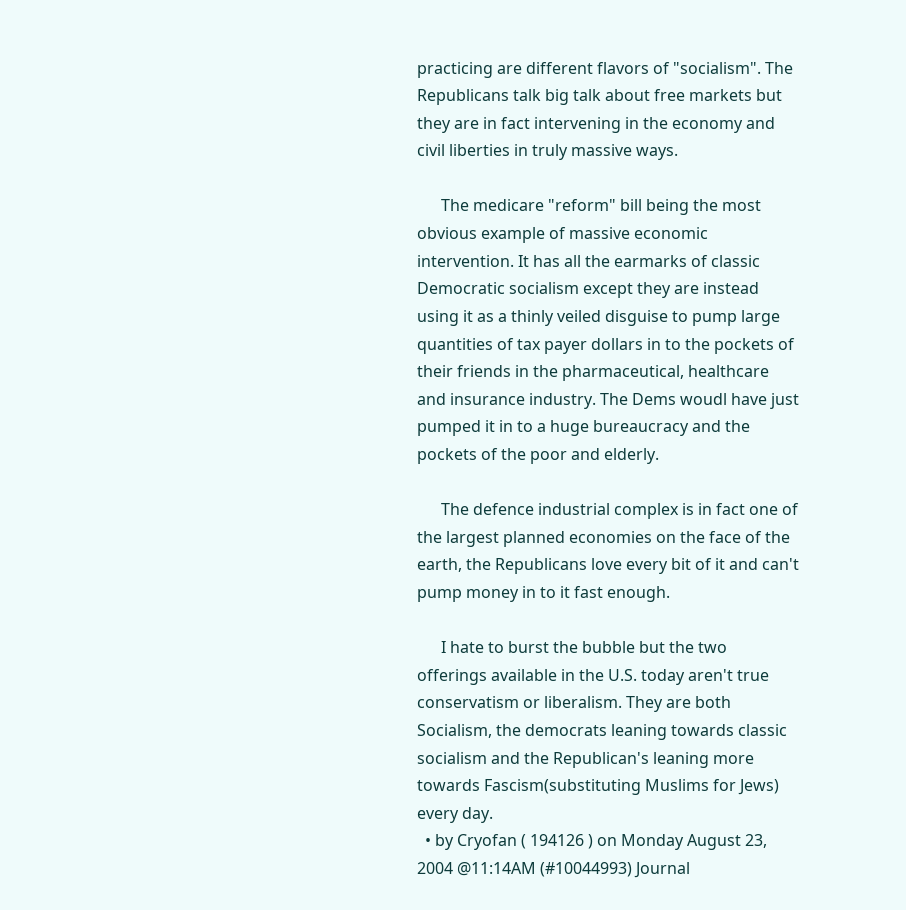practicing are different flavors of "socialism". The Republicans talk big talk about free markets but they are in fact intervening in the economy and civil liberties in truly massive ways.

      The medicare "reform" bill being the most obvious example of massive economic intervention. It has all the earmarks of classic Democratic socialism except they are instead using it as a thinly veiled disguise to pump large quantities of tax payer dollars in to the pockets of their friends in the pharmaceutical, healthcare and insurance industry. The Dems woudl have just pumped it in to a huge bureaucracy and the pockets of the poor and elderly.

      The defence industrial complex is in fact one of the largest planned economies on the face of the earth, the Republicans love every bit of it and can't pump money in to it fast enough.

      I hate to burst the bubble but the two offerings available in the U.S. today aren't true conservatism or liberalism. They are both Socialism, the democrats leaning towards classic socialism and the Republican's leaning more towards Fascism(substituting Muslims for Jews) every day.
  • by Cryofan ( 194126 ) on Monday August 23, 2004 @11:14AM (#10044993) Journal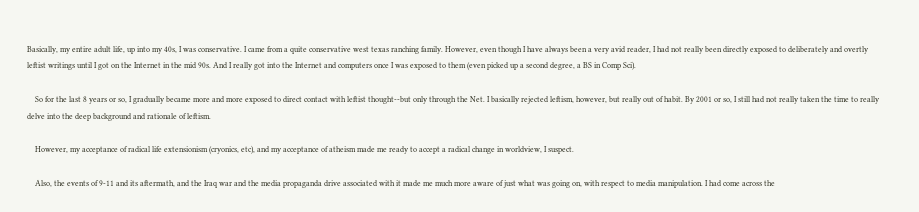Basically, my entire adult life, up into my 40s, I was conservative. I came from a quite conservative west texas ranching family. However, even though I have always been a very avid reader, I had not really been directly exposed to deliberately and overtly leftist writings until I got on the Internet in the mid 90s. And I really got into the Internet and computers once I was exposed to them (even picked up a second degree, a BS in Comp Sci).

    So for the last 8 years or so, I gradually became more and more exposed to direct contact with leftist thought--but only through the Net. I basically rejected leftism, however, but really out of habit. By 2001 or so, I still had not really taken the time to really delve into the deep background and rationale of leftism.

    However, my acceptance of radical life extensionism (cryonics, etc), and my acceptance of atheism made me ready to accept a radical change in worldview, I suspect.

    Also, the events of 9-11 and its aftermath, and the Iraq war and the media propaganda drive associated with it made me much more aware of just what was going on, with respect to media manipulation. I had come across the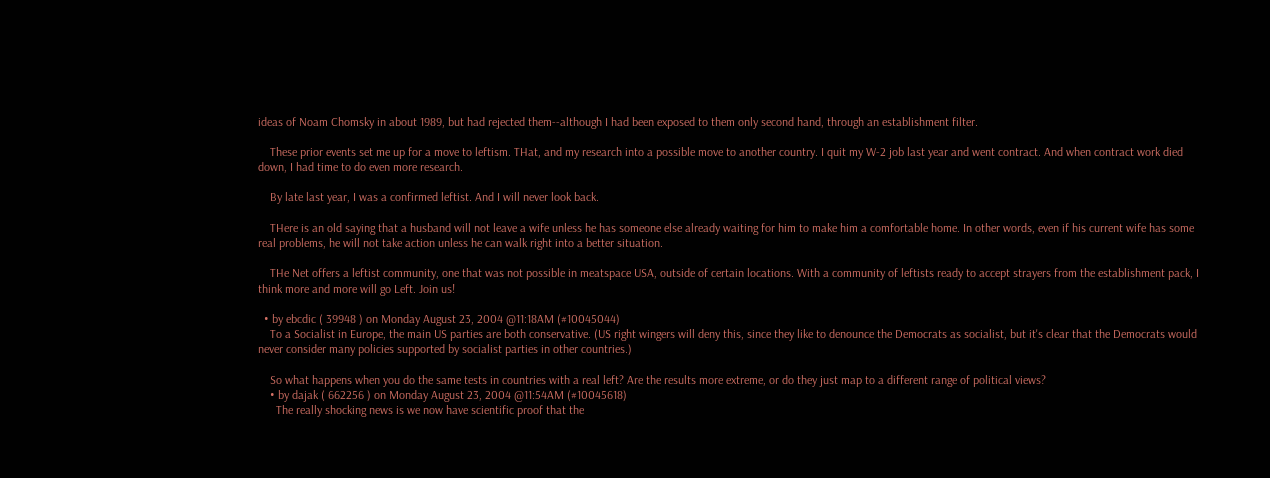ideas of Noam Chomsky in about 1989, but had rejected them--although I had been exposed to them only second hand, through an establishment filter.

    These prior events set me up for a move to leftism. THat, and my research into a possible move to another country. I quit my W-2 job last year and went contract. And when contract work died down, I had time to do even more research.

    By late last year, I was a confirmed leftist. And I will never look back.

    THere is an old saying that a husband will not leave a wife unless he has someone else already waiting for him to make him a comfortable home. In other words, even if his current wife has some real problems, he will not take action unless he can walk right into a better situation.

    THe Net offers a leftist community, one that was not possible in meatspace USA, outside of certain locations. With a community of leftists ready to accept strayers from the establishment pack, I think more and more will go Left. Join us!

  • by ebcdic ( 39948 ) on Monday August 23, 2004 @11:18AM (#10045044)
    To a Socialist in Europe, the main US parties are both conservative. (US right wingers will deny this, since they like to denounce the Democrats as socialist, but it's clear that the Democrats would never consider many policies supported by socialist parties in other countries.)

    So what happens when you do the same tests in countries with a real left? Are the results more extreme, or do they just map to a different range of political views?
    • by dajak ( 662256 ) on Monday August 23, 2004 @11:54AM (#10045618)
      The really shocking news is we now have scientific proof that the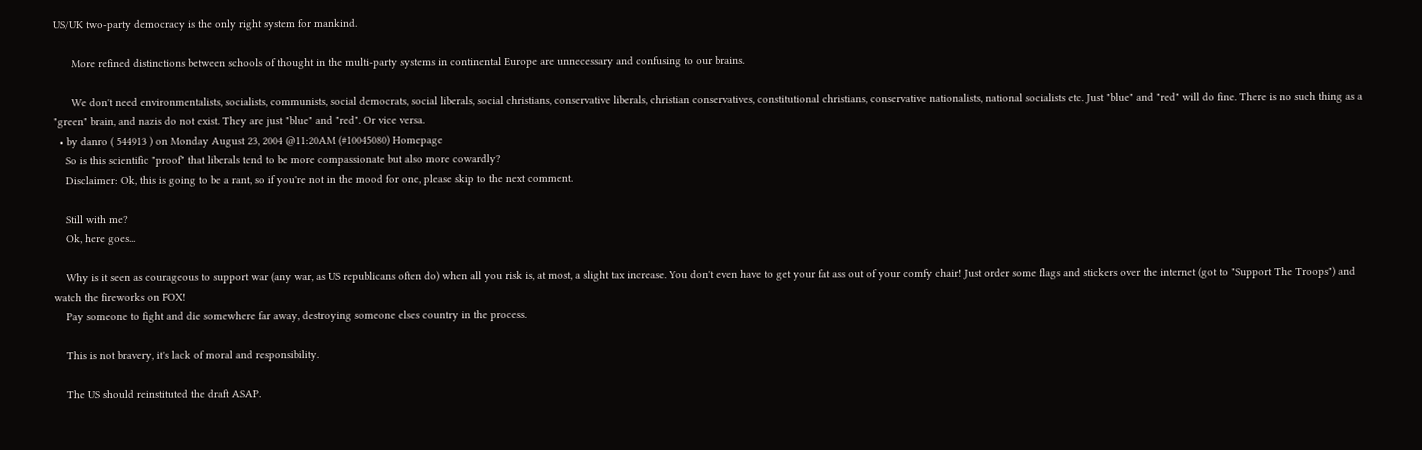US/UK two-party democracy is the only right system for mankind.

      More refined distinctions between schools of thought in the multi-party systems in continental Europe are unnecessary and confusing to our brains.

      We don't need environmentalists, socialists, communists, social democrats, social liberals, social christians, conservative liberals, christian conservatives, constitutional christians, conservative nationalists, national socialists etc. Just "blue" and "red" will do fine. There is no such thing as a "green" brain, and nazis do not exist. They are just "blue" and "red". Or vice versa.
  • by danro ( 544913 ) on Monday August 23, 2004 @11:20AM (#10045080) Homepage
    So is this scientific "proof" that liberals tend to be more compassionate but also more cowardly?
    Disclaimer: Ok, this is going to be a rant, so if you're not in the mood for one, please skip to the next comment.

    Still with me?
    Ok, here goes...

    Why is it seen as courageous to support war (any war, as US republicans often do) when all you risk is, at most, a slight tax increase. You don't even have to get your fat ass out of your comfy chair! Just order some flags and stickers over the internet (got to "Support The Troops") and watch the fireworks on FOX!
    Pay someone to fight and die somewhere far away, destroying someone elses country in the process.

    This is not bravery, it's lack of moral and responsibility.

    The US should reinstituted the draft ASAP.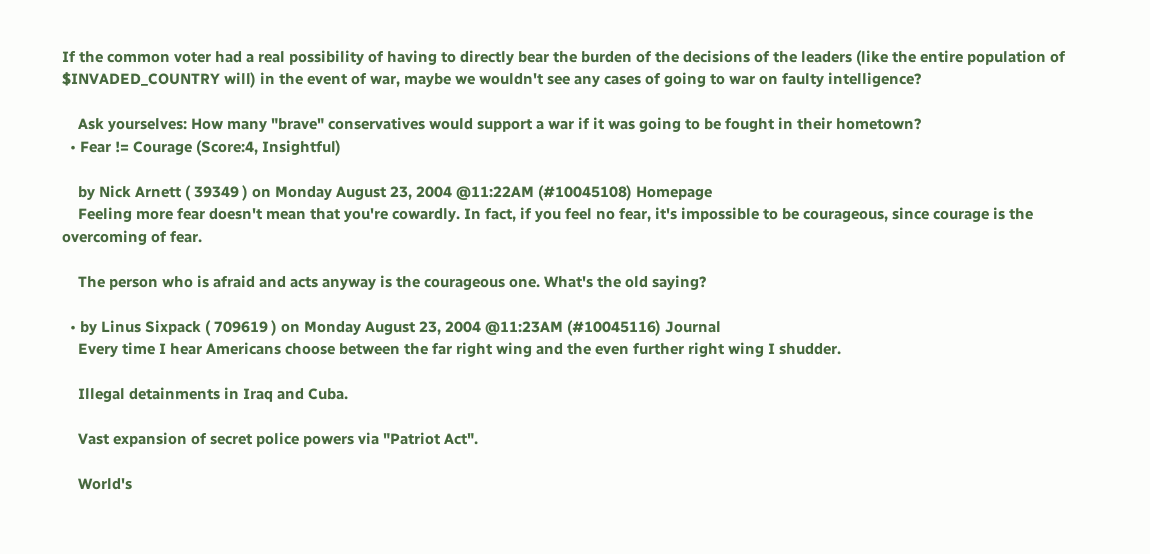If the common voter had a real possibility of having to directly bear the burden of the decisions of the leaders (like the entire population of $INVADED_COUNTRY will) in the event of war, maybe we wouldn't see any cases of going to war on faulty intelligence?

    Ask yourselves: How many "brave" conservatives would support a war if it was going to be fought in their hometown?
  • Fear != Courage (Score:4, Insightful)

    by Nick Arnett ( 39349 ) on Monday August 23, 2004 @11:22AM (#10045108) Homepage
    Feeling more fear doesn't mean that you're cowardly. In fact, if you feel no fear, it's impossible to be courageous, since courage is the overcoming of fear.

    The person who is afraid and acts anyway is the courageous one. What's the old saying?

  • by Linus Sixpack ( 709619 ) on Monday August 23, 2004 @11:23AM (#10045116) Journal
    Every time I hear Americans choose between the far right wing and the even further right wing I shudder.

    Illegal detainments in Iraq and Cuba.

    Vast expansion of secret police powers via "Patriot Act".

    World's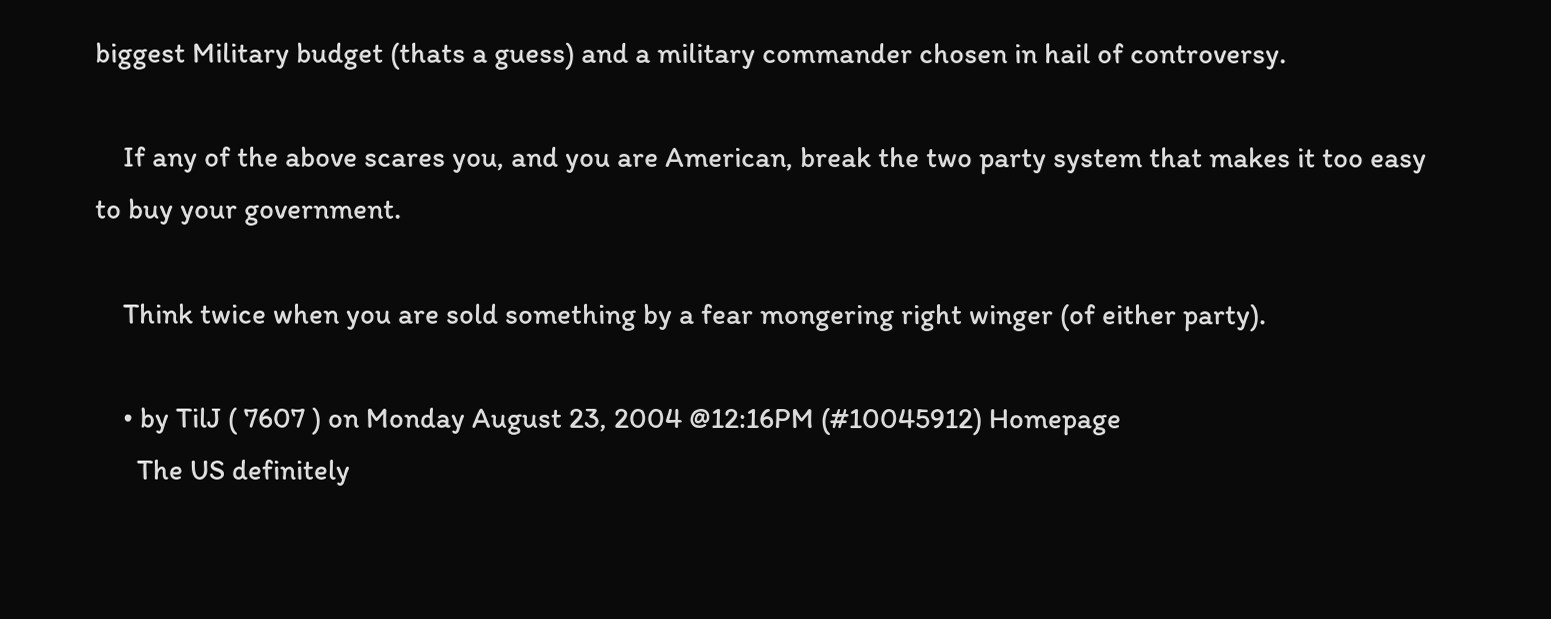biggest Military budget (thats a guess) and a military commander chosen in hail of controversy.

    If any of the above scares you, and you are American, break the two party system that makes it too easy to buy your government.

    Think twice when you are sold something by a fear mongering right winger (of either party).

    • by TilJ ( 7607 ) on Monday August 23, 2004 @12:16PM (#10045912) Homepage
      The US definitely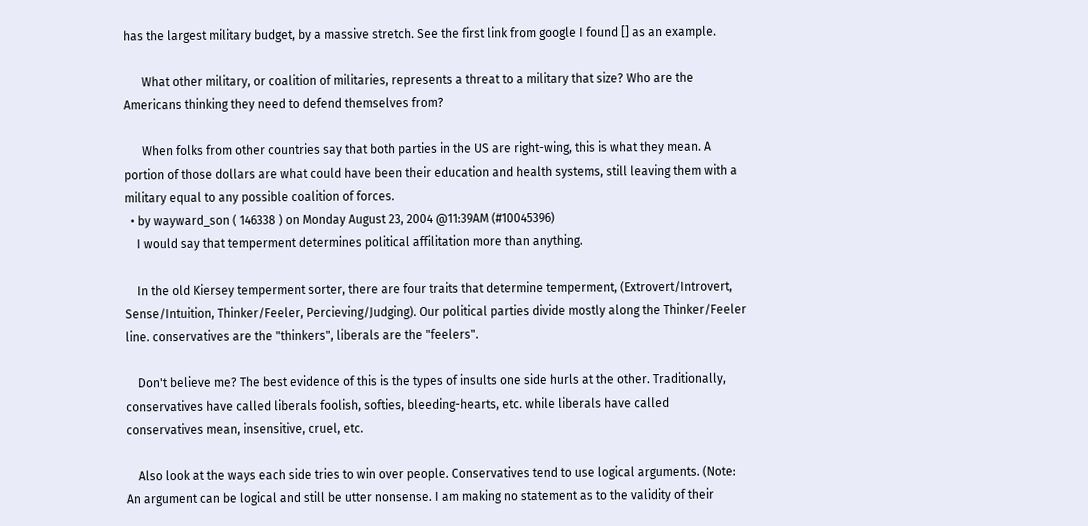has the largest military budget, by a massive stretch. See the first link from google I found [] as an example.

      What other military, or coalition of militaries, represents a threat to a military that size? Who are the Americans thinking they need to defend themselves from?

      When folks from other countries say that both parties in the US are right-wing, this is what they mean. A portion of those dollars are what could have been their education and health systems, still leaving them with a military equal to any possible coalition of forces.
  • by wayward_son ( 146338 ) on Monday August 23, 2004 @11:39AM (#10045396)
    I would say that temperment determines political affilitation more than anything.

    In the old Kiersey temperment sorter, there are four traits that determine temperment, (Extrovert/Introvert, Sense/Intuition, Thinker/Feeler, Percieving/Judging). Our political parties divide mostly along the Thinker/Feeler line. conservatives are the "thinkers", liberals are the "feelers".

    Don't believe me? The best evidence of this is the types of insults one side hurls at the other. Traditionally, conservatives have called liberals foolish, softies, bleeding-hearts, etc. while liberals have called conservatives mean, insensitive, cruel, etc.

    Also look at the ways each side tries to win over people. Conservatives tend to use logical arguments. (Note: An argument can be logical and still be utter nonsense. I am making no statement as to the validity of their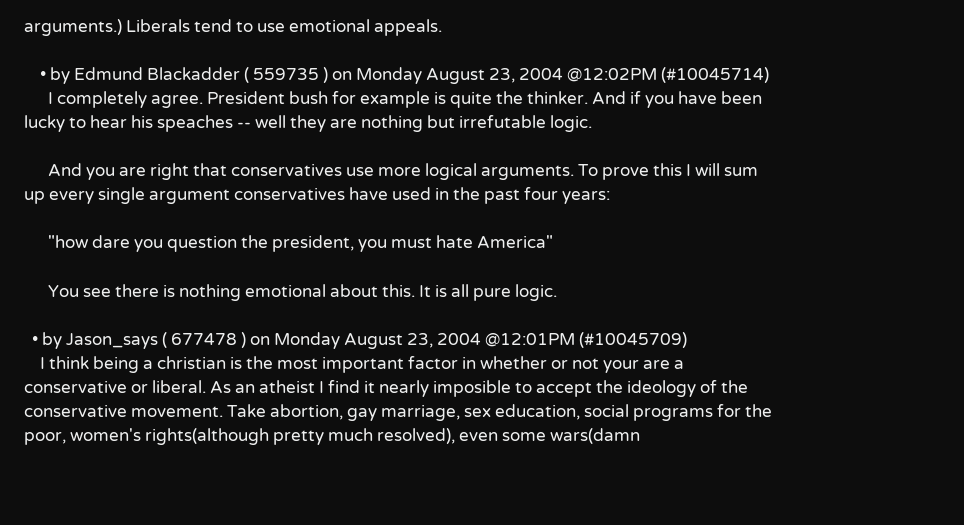arguments.) Liberals tend to use emotional appeals.

    • by Edmund Blackadder ( 559735 ) on Monday August 23, 2004 @12:02PM (#10045714)
      I completely agree. President bush for example is quite the thinker. And if you have been lucky to hear his speaches -- well they are nothing but irrefutable logic.

      And you are right that conservatives use more logical arguments. To prove this I will sum up every single argument conservatives have used in the past four years:

      "how dare you question the president, you must hate America"

      You see there is nothing emotional about this. It is all pure logic.

  • by Jason_says ( 677478 ) on Monday August 23, 2004 @12:01PM (#10045709)
    I think being a christian is the most important factor in whether or not your are a conservative or liberal. As an atheist I find it nearly imposible to accept the ideology of the conservative movement. Take abortion, gay marriage, sex education, social programs for the poor, women's rights(although pretty much resolved), even some wars(damn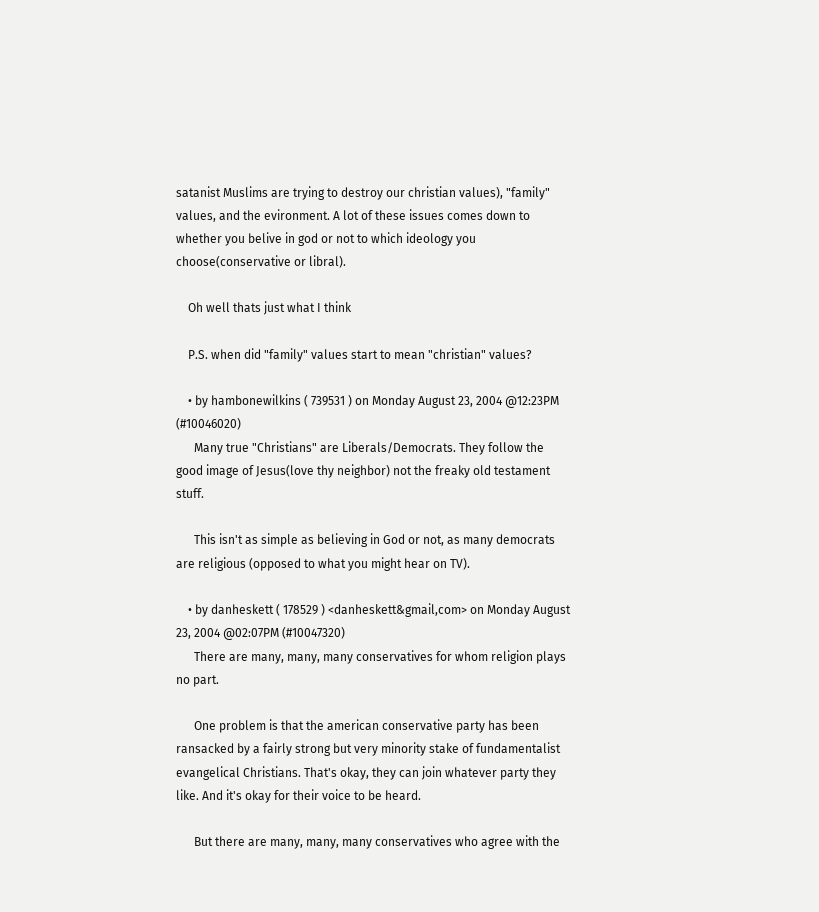satanist Muslims are trying to destroy our christian values), "family" values, and the evironment. A lot of these issues comes down to whether you belive in god or not to which ideology you choose(conservative or libral).

    Oh well thats just what I think

    P.S. when did "family" values start to mean "christian" values?

    • by hambonewilkins ( 739531 ) on Monday August 23, 2004 @12:23PM (#10046020)
      Many true "Christians" are Liberals/Democrats. They follow the good image of Jesus(love thy neighbor) not the freaky old testament stuff.

      This isn't as simple as believing in God or not, as many democrats are religious (opposed to what you might hear on TV).

    • by danheskett ( 178529 ) <danheskett&gmail,com> on Monday August 23, 2004 @02:07PM (#10047320)
      There are many, many, many conservatives for whom religion plays no part.

      One problem is that the american conservative party has been ransacked by a fairly strong but very minority stake of fundamentalist evangelical Christians. That's okay, they can join whatever party they like. And it's okay for their voice to be heard.

      But there are many, many, many conservatives who agree with the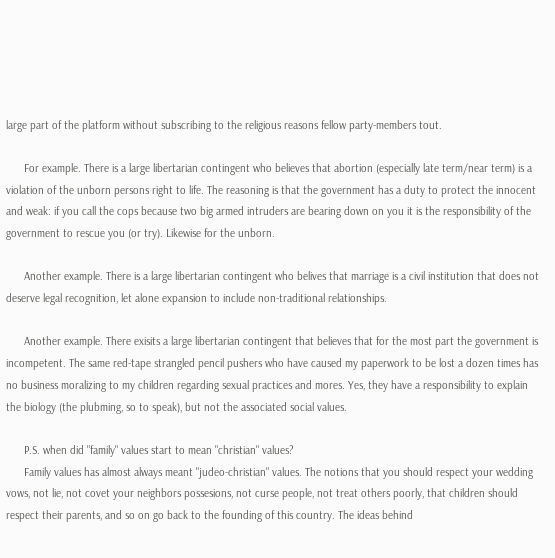large part of the platform without subscribing to the religious reasons fellow party-members tout.

      For example. There is a large libertarian contingent who believes that abortion (especially late term/near term) is a violation of the unborn persons right to life. The reasoning is that the government has a duty to protect the innocent and weak: if you call the cops because two big armed intruders are bearing down on you it is the responsibility of the government to rescue you (or try). Likewise for the unborn.

      Another example. There is a large libertarian contingent who belives that marriage is a civil institution that does not deserve legal recognition, let alone expansion to include non-traditional relationships.

      Another example. There exisits a large libertarian contingent that believes that for the most part the government is incompetent. The same red-tape strangled pencil pushers who have caused my paperwork to be lost a dozen times has no business moralizing to my children regarding sexual practices and mores. Yes, they have a responsibility to explain the biology (the plubming, so to speak), but not the associated social values.

      P.S. when did "family" values start to mean "christian" values?
      Family values has almost always meant "judeo-christian" values. The notions that you should respect your wedding vows, not lie, not covet your neighbors possesions, not curse people, not treat others poorly, that children should respect their parents, and so on go back to the founding of this country. The ideas behind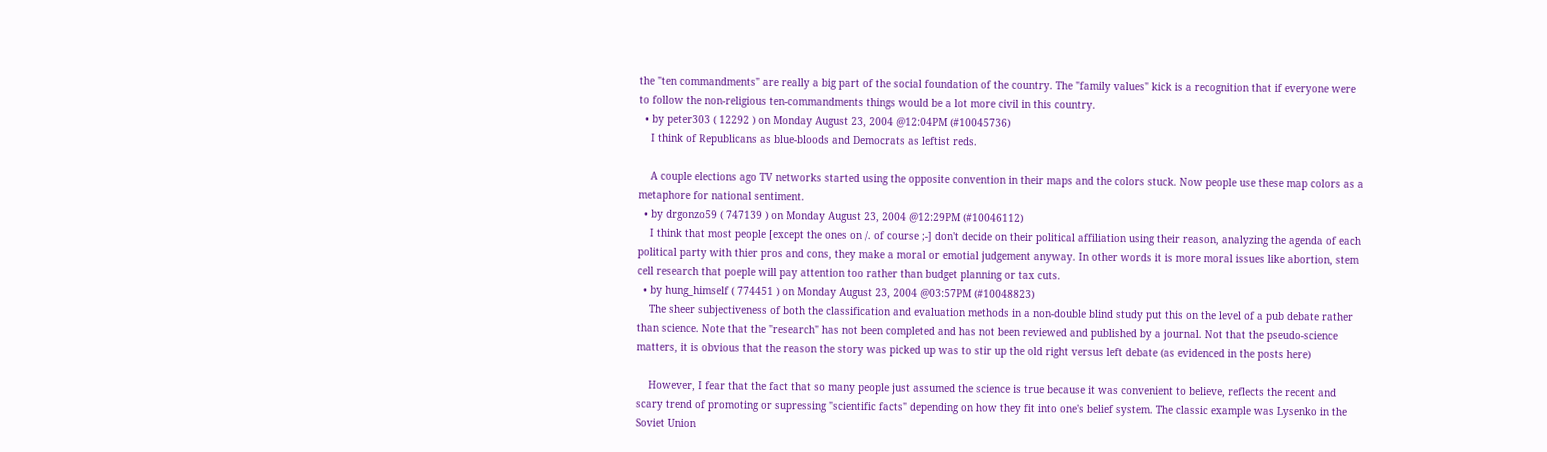the "ten commandments" are really a big part of the social foundation of the country. The "family values" kick is a recognition that if everyone were to follow the non-religious ten-commandments things would be a lot more civil in this country.
  • by peter303 ( 12292 ) on Monday August 23, 2004 @12:04PM (#10045736)
    I think of Republicans as blue-bloods and Democrats as leftist reds.

    A couple elections ago TV networks started using the opposite convention in their maps and the colors stuck. Now people use these map colors as a metaphore for national sentiment.
  • by drgonzo59 ( 747139 ) on Monday August 23, 2004 @12:29PM (#10046112)
    I think that most people [except the ones on /. of course ;-] don't decide on their political affiliation using their reason, analyzing the agenda of each political party with thier pros and cons, they make a moral or emotial judgement anyway. In other words it is more moral issues like abortion, stem cell research that poeple will pay attention too rather than budget planning or tax cuts.
  • by hung_himself ( 774451 ) on Monday August 23, 2004 @03:57PM (#10048823)
    The sheer subjectiveness of both the classification and evaluation methods in a non-double blind study put this on the level of a pub debate rather than science. Note that the "research" has not been completed and has not been reviewed and published by a journal. Not that the pseudo-science matters, it is obvious that the reason the story was picked up was to stir up the old right versus left debate (as evidenced in the posts here)

    However, I fear that the fact that so many people just assumed the science is true because it was convenient to believe, reflects the recent and scary trend of promoting or supressing "scientific facts" depending on how they fit into one's belief system. The classic example was Lysenko in the Soviet Union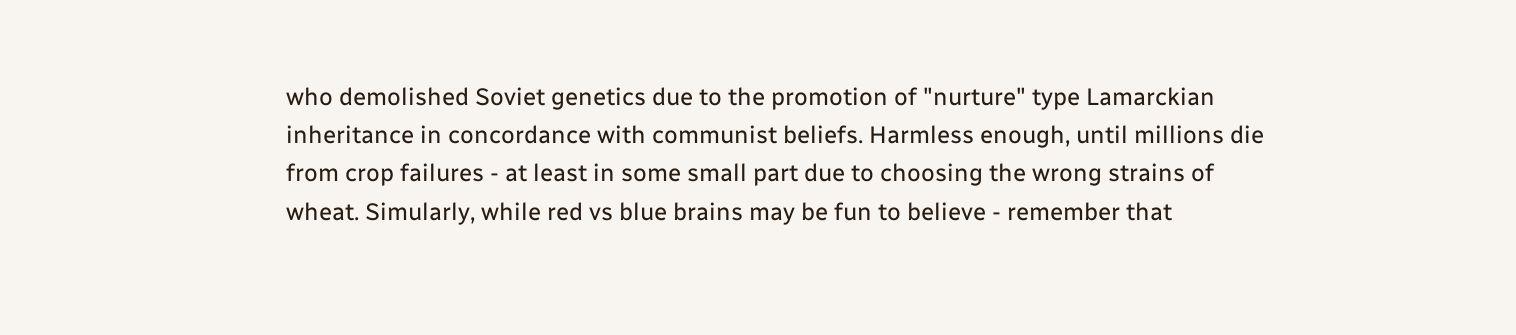who demolished Soviet genetics due to the promotion of "nurture" type Lamarckian inheritance in concordance with communist beliefs. Harmless enough, until millions die from crop failures - at least in some small part due to choosing the wrong strains of wheat. Simularly, while red vs blue brains may be fun to believe - remember that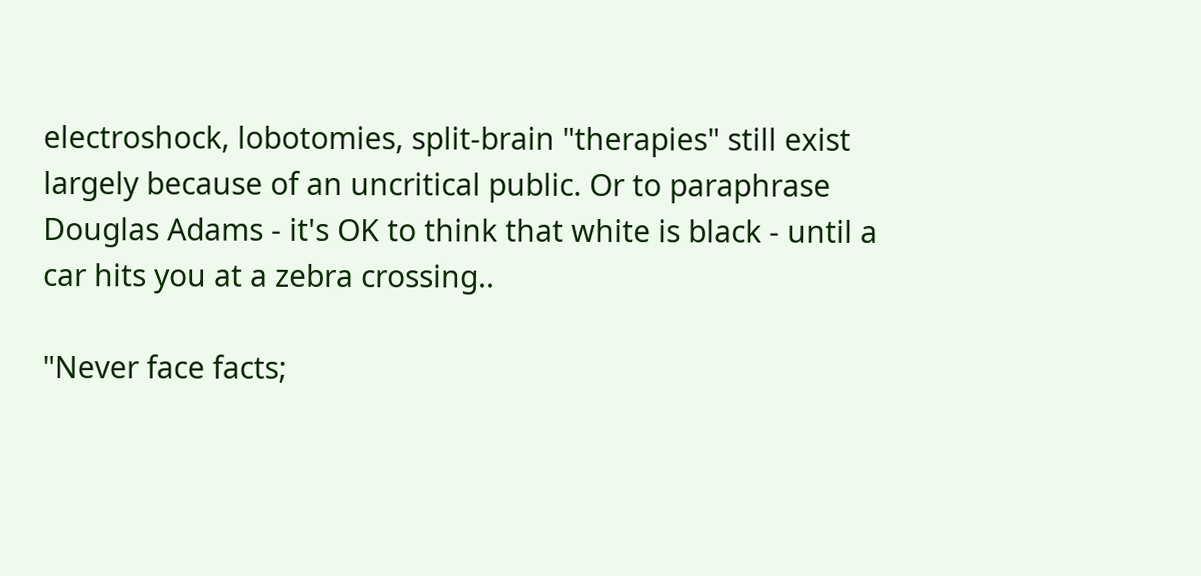electroshock, lobotomies, split-brain "therapies" still exist largely because of an uncritical public. Or to paraphrase Douglas Adams - it's OK to think that white is black - until a car hits you at a zebra crossing..

"Never face facts;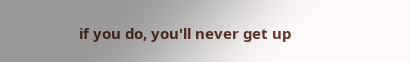if you do, you'll never get up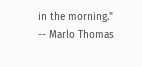in the morning." -- Marlo Thomas